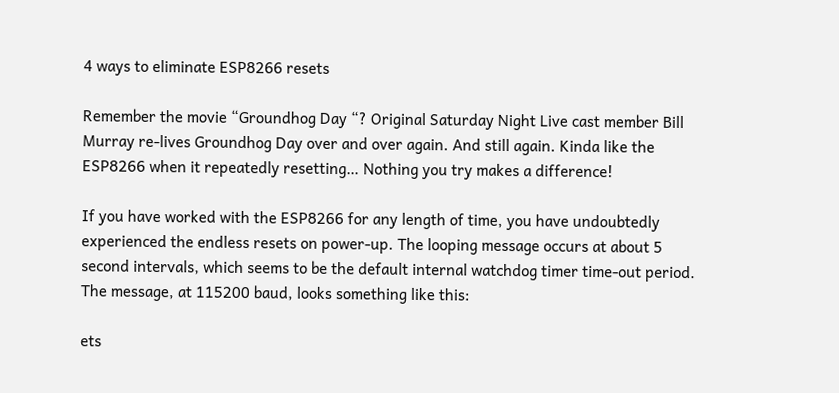4 ways to eliminate ESP8266 resets

Remember the movie “Groundhog Day “? Original Saturday Night Live cast member Bill Murray re-lives Groundhog Day over and over again. And still again. Kinda like the ESP8266 when it repeatedly resetting… Nothing you try makes a difference!

If you have worked with the ESP8266 for any length of time, you have undoubtedly experienced the endless resets on power-up. The looping message occurs at about 5 second intervals, which seems to be the default internal watchdog timer time-out period. The message, at 115200 baud, looks something like this:

ets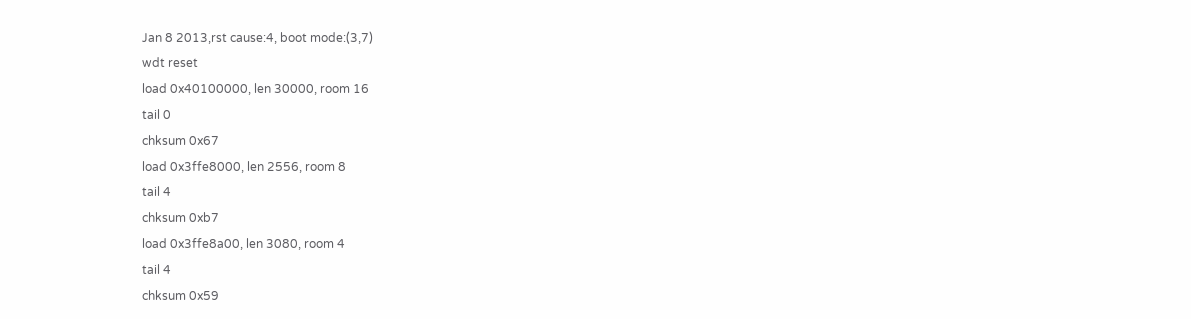Jan 8 2013,rst cause:4, boot mode:(3,7)
wdt reset
load 0x40100000, len 30000, room 16
tail 0
chksum 0x67
load 0x3ffe8000, len 2556, room 8
tail 4
chksum 0xb7
load 0x3ffe8a00, len 3080, room 4
tail 4
chksum 0x59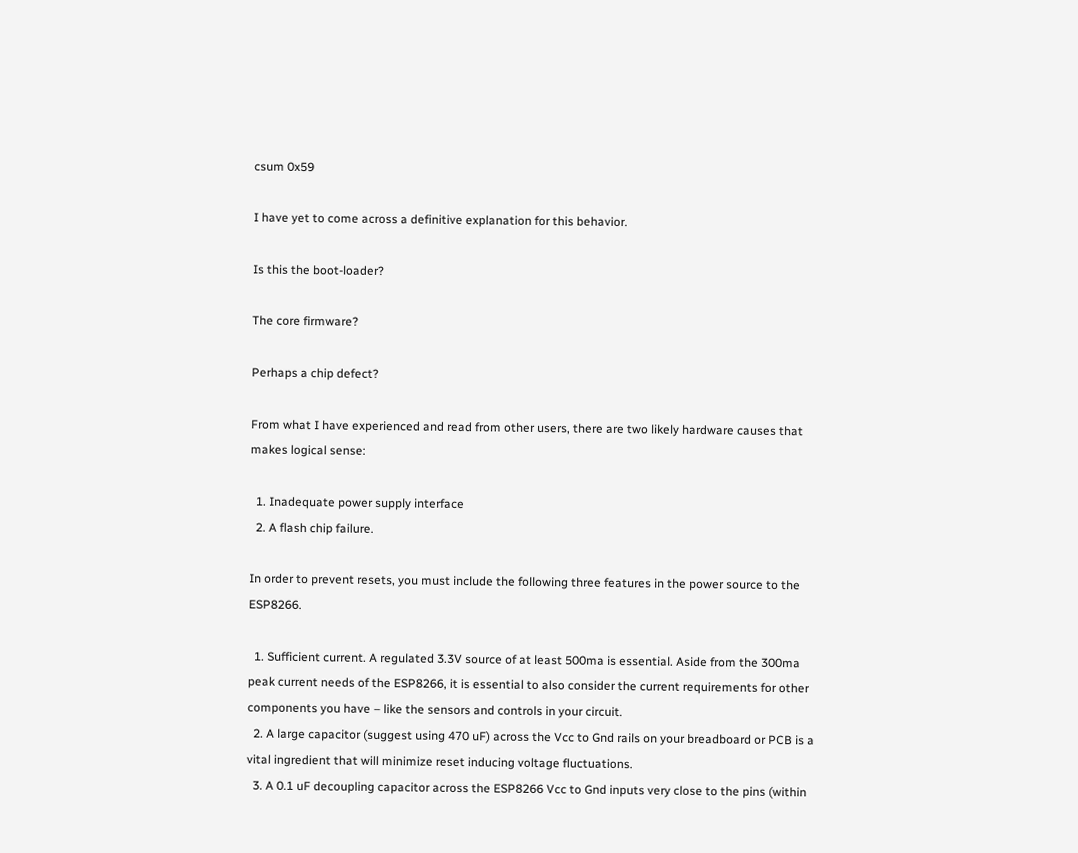csum 0x59

I have yet to come across a definitive explanation for this behavior.

Is this the boot-loader?

The core firmware?

Perhaps a chip defect?

From what I have experienced and read from other users, there are two likely hardware causes that makes logical sense:

  1. Inadequate power supply interface
  2. A flash chip failure.

In order to prevent resets, you must include the following three features in the power source to the ESP8266.

  1. Sufficient current. A regulated 3.3V source of at least 500ma is essential. Aside from the 300ma peak current needs of the ESP8266, it is essential to also consider the current requirements for other components you have – like the sensors and controls in your circuit.
  2. A large capacitor (suggest using 470 uF) across the Vcc to Gnd rails on your breadboard or PCB is a vital ingredient that will minimize reset inducing voltage fluctuations.
  3. A 0.1 uF decoupling capacitor across the ESP8266 Vcc to Gnd inputs very close to the pins (within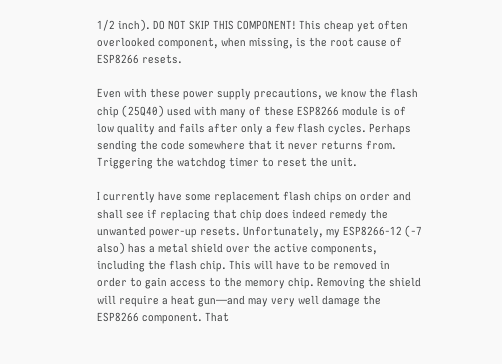1/2 inch). DO NOT SKIP THIS COMPONENT! This cheap yet often overlooked component, when missing, is the root cause of ESP8266 resets.

Even with these power supply precautions, we know the flash chip (25Q40) used with many of these ESP8266 module is of low quality and fails after only a few flash cycles. Perhaps sending the code somewhere that it never returns from. Triggering the watchdog timer to reset the unit.

I currently have some replacement flash chips on order and shall see if replacing that chip does indeed remedy the unwanted power-up resets. Unfortunately, my ESP8266-12 (-7 also) has a metal shield over the active components, including the flash chip. This will have to be removed in order to gain access to the memory chip. Removing the shield will require a heat gun—and may very well damage the ESP8266 component. That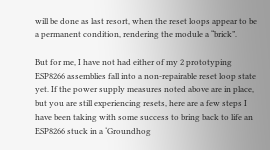will be done as last resort, when the reset loops appear to be a permanent condition, rendering the module a “brick”.

But for me, I have not had either of my 2 prototyping ESP8266 assemblies fall into a non-repairable reset loop state yet. If the power supply measures noted above are in place, but you are still experiencing resets, here are a few steps I have been taking with some success to bring back to life an ESP8266 stuck in a ‘Groundhog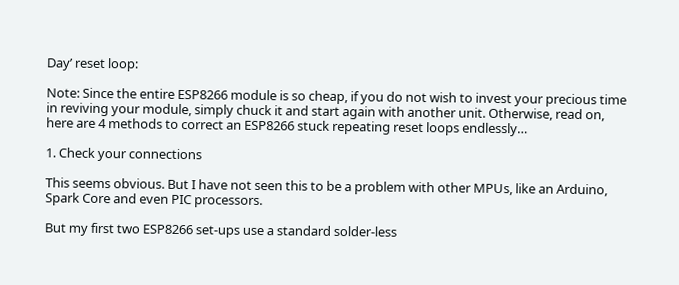Day’ reset loop:

Note: Since the entire ESP8266 module is so cheap, if you do not wish to invest your precious time in reviving your module, simply chuck it and start again with another unit. Otherwise, read on, here are 4 methods to correct an ESP8266 stuck repeating reset loops endlessly…

1. Check your connections

This seems obvious. But I have not seen this to be a problem with other MPUs, like an Arduino, Spark Core and even PIC processors.

But my first two ESP8266 set-ups use a standard solder-less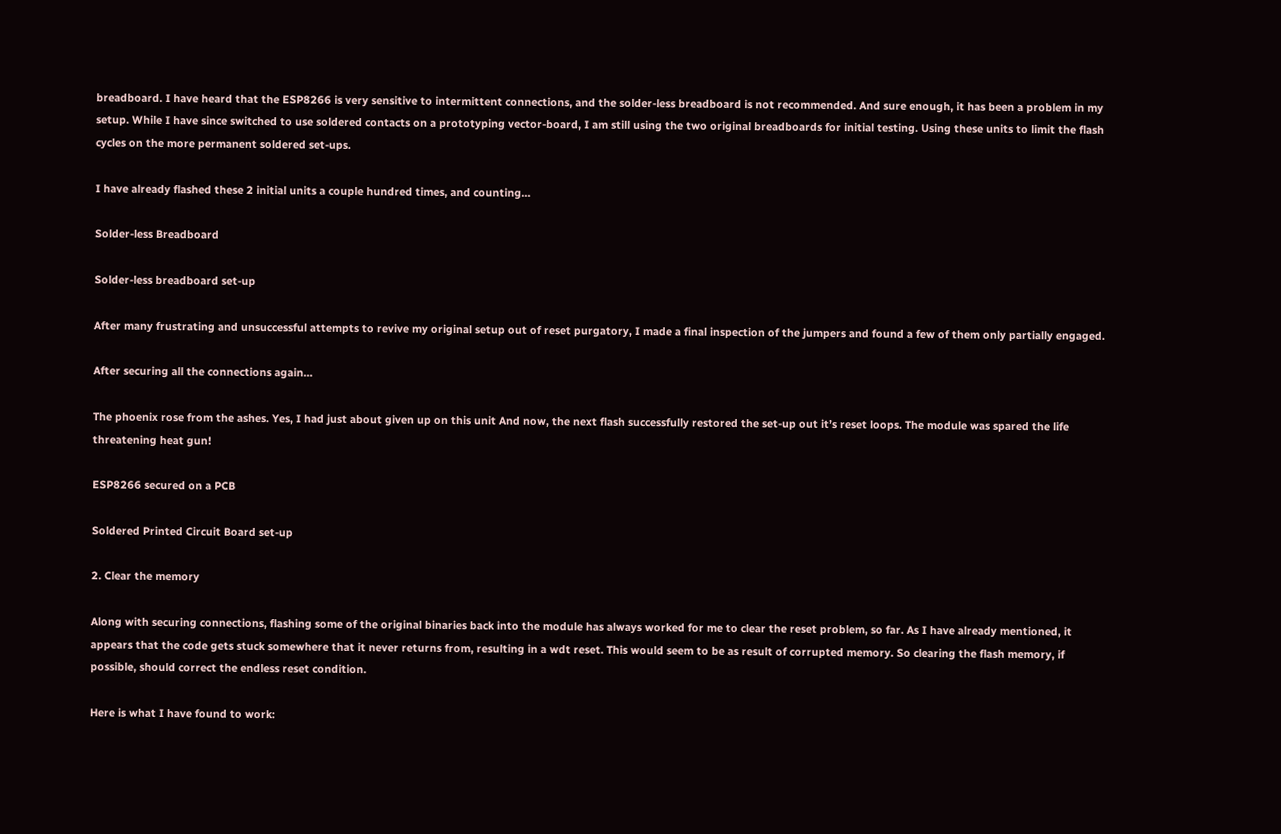breadboard. I have heard that the ESP8266 is very sensitive to intermittent connections, and the solder-less breadboard is not recommended. And sure enough, it has been a problem in my setup. While I have since switched to use soldered contacts on a prototyping vector-board, I am still using the two original breadboards for initial testing. Using these units to limit the flash cycles on the more permanent soldered set-ups.

I have already flashed these 2 initial units a couple hundred times, and counting…

Solder-less Breadboard

Solder-less breadboard set-up

After many frustrating and unsuccessful attempts to revive my original setup out of reset purgatory, I made a final inspection of the jumpers and found a few of them only partially engaged.

After securing all the connections again…

The phoenix rose from the ashes. Yes, I had just about given up on this unit And now, the next flash successfully restored the set-up out it’s reset loops. The module was spared the life threatening heat gun!

ESP8266 secured on a PCB

Soldered Printed Circuit Board set-up

2. Clear the memory

Along with securing connections, flashing some of the original binaries back into the module has always worked for me to clear the reset problem, so far. As I have already mentioned, it appears that the code gets stuck somewhere that it never returns from, resulting in a wdt reset. This would seem to be as result of corrupted memory. So clearing the flash memory, if possible, should correct the endless reset condition.

Here is what I have found to work: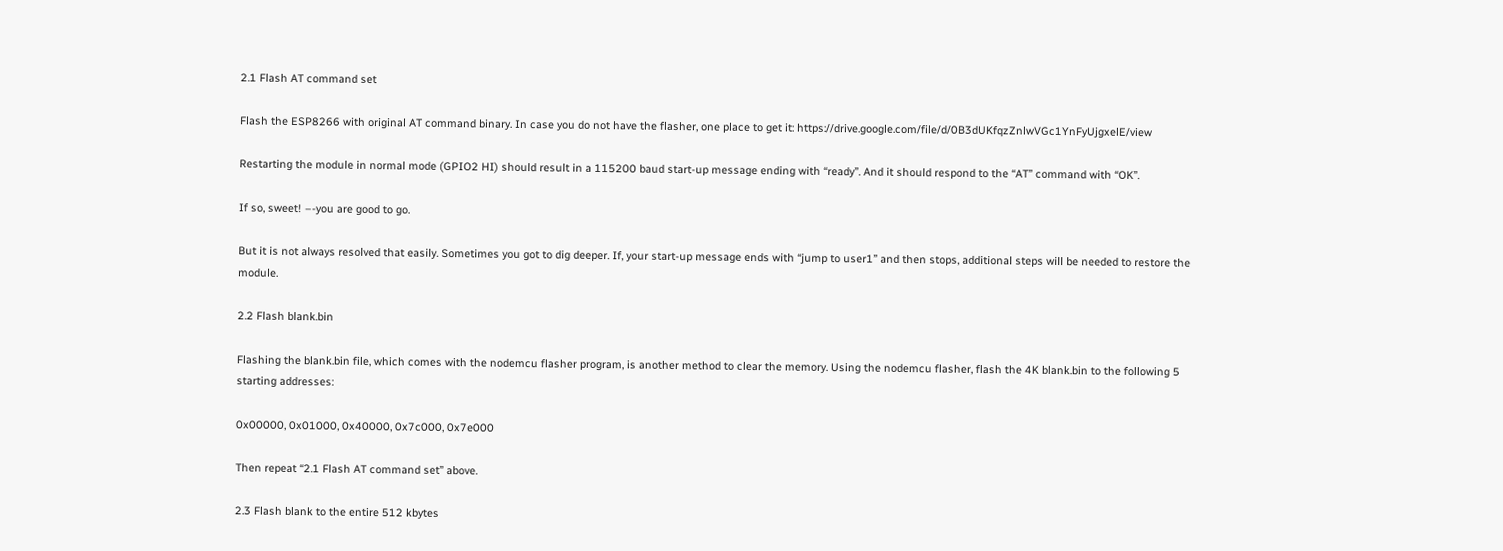2.1 Flash AT command set

Flash the ESP8266 with original AT command binary. In case you do not have the flasher, one place to get it: https://drive.google.com/file/d/0B3dUKfqzZnlwVGc1YnFyUjgxelE/view

Restarting the module in normal mode (GPIO2 HI) should result in a 115200 baud start-up message ending with “ready”. And it should respond to the “AT” command with “OK”.

If so, sweet! –-you are good to go.

But it is not always resolved that easily. Sometimes you got to dig deeper. If, your start-up message ends with “jump to user1” and then stops, additional steps will be needed to restore the module.

2.2 Flash blank.bin

Flashing the blank.bin file, which comes with the nodemcu flasher program, is another method to clear the memory. Using the nodemcu flasher, flash the 4K blank.bin to the following 5 starting addresses:

0x00000, 0x01000, 0x40000, 0x7c000, 0x7e000

Then repeat “2.1 Flash AT command set” above.

2.3 Flash blank to the entire 512 kbytes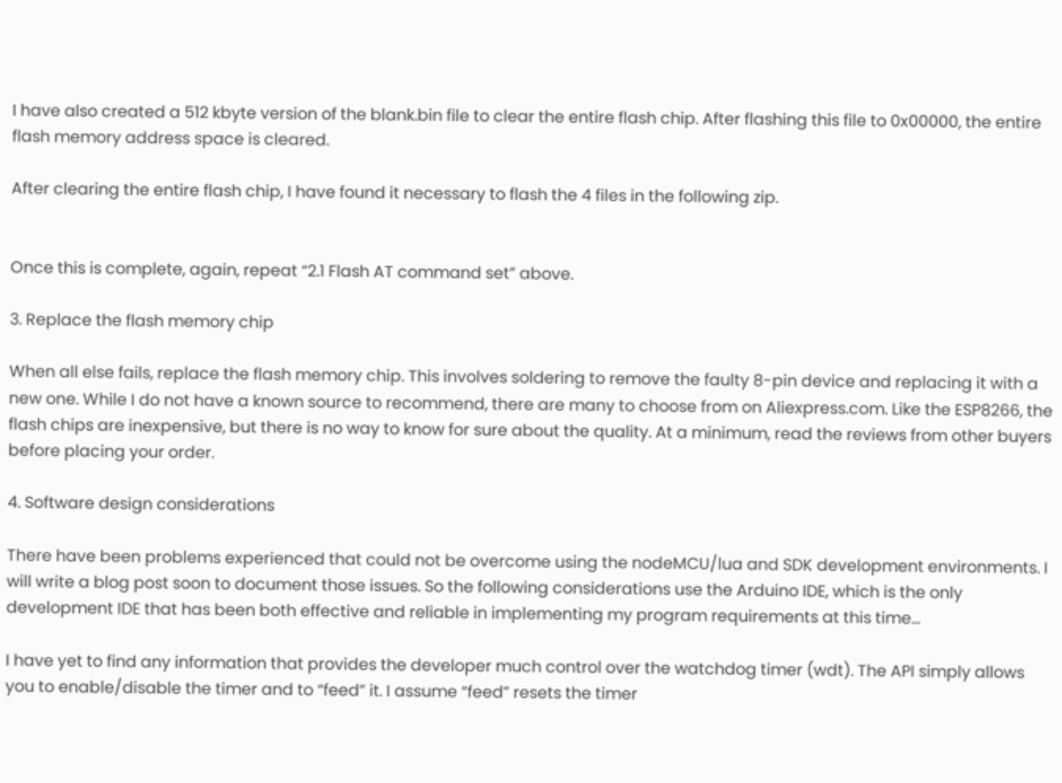I have also created a 512 kbyte version of the blank.bin file to clear the entire flash chip. After flashing this file to 0x00000, the entire flash memory address space is cleared.

After clearing the entire flash chip, I have found it necessary to flash the 4 files in the following zip.


Once this is complete, again, repeat “2.1 Flash AT command set” above.

3. Replace the flash memory chip

When all else fails, replace the flash memory chip. This involves soldering to remove the faulty 8-pin device and replacing it with a new one. While I do not have a known source to recommend, there are many to choose from on Aliexpress.com. Like the ESP8266, the flash chips are inexpensive, but there is no way to know for sure about the quality. At a minimum, read the reviews from other buyers before placing your order.

4. Software design considerations

There have been problems experienced that could not be overcome using the nodeMCU/lua and SDK development environments. I will write a blog post soon to document those issues. So the following considerations use the Arduino IDE, which is the only development IDE that has been both effective and reliable in implementing my program requirements at this time…

I have yet to find any information that provides the developer much control over the watchdog timer (wdt). The API simply allows you to enable/disable the timer and to “feed” it. I assume “feed” resets the timer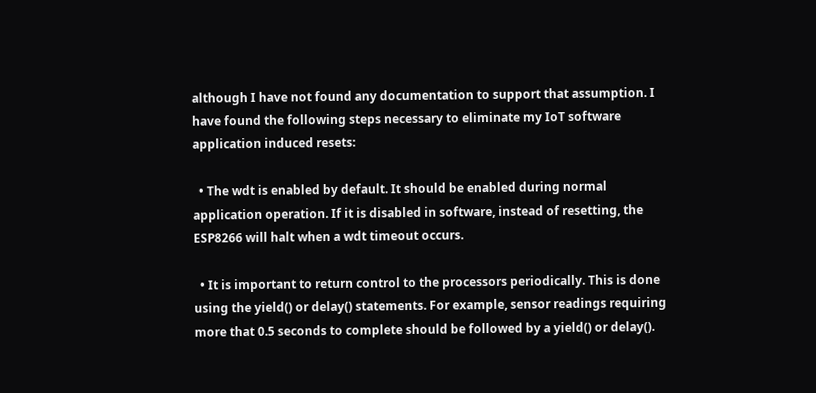although I have not found any documentation to support that assumption. I have found the following steps necessary to eliminate my IoT software application induced resets:

  • The wdt is enabled by default. It should be enabled during normal application operation. If it is disabled in software, instead of resetting, the ESP8266 will halt when a wdt timeout occurs.

  • It is important to return control to the processors periodically. This is done using the yield() or delay() statements. For example, sensor readings requiring more that 0.5 seconds to complete should be followed by a yield() or delay().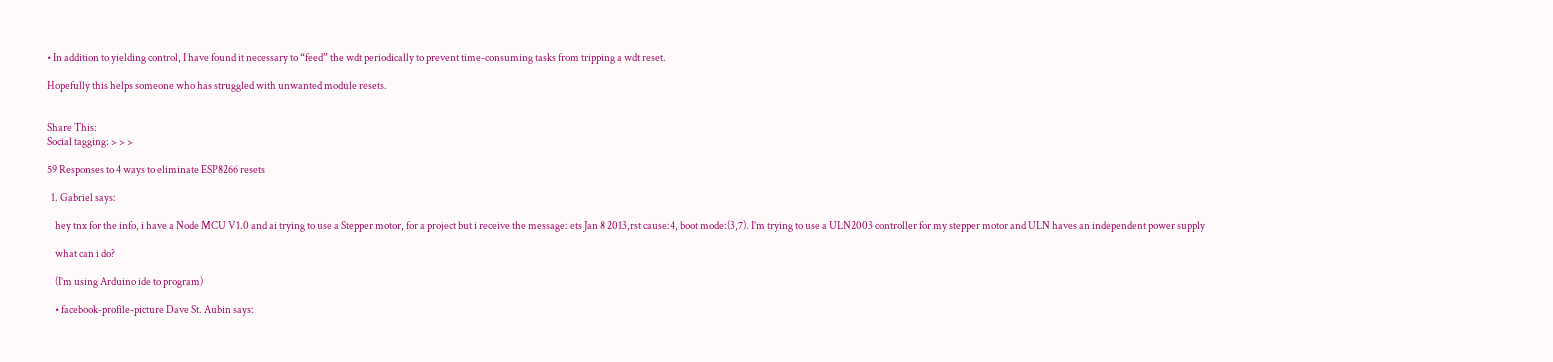• In addition to yielding control, I have found it necessary to “feed” the wdt periodically to prevent time-consuming tasks from tripping a wdt reset.

Hopefully this helps someone who has struggled with unwanted module resets.


Share This:
Social tagging: > > >

59 Responses to 4 ways to eliminate ESP8266 resets

  1. Gabriel says:

    hey tnx for the info, i have a Node MCU V1.0 and ai trying to use a Stepper motor, for a project but i receive the message: ets Jan 8 2013,rst cause:4, boot mode:(3,7). I’m trying to use a ULN2003 controller for my stepper motor and ULN haves an independent power supply

    what can i do?

    (I’m using Arduino ide to program)

    • facebook-profile-picture Dave St. Aubin says: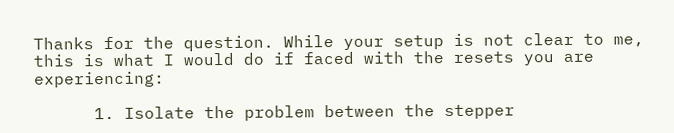Thanks for the question. While your setup is not clear to me, this is what I would do if faced with the resets you are experiencing:

      1. Isolate the problem between the stepper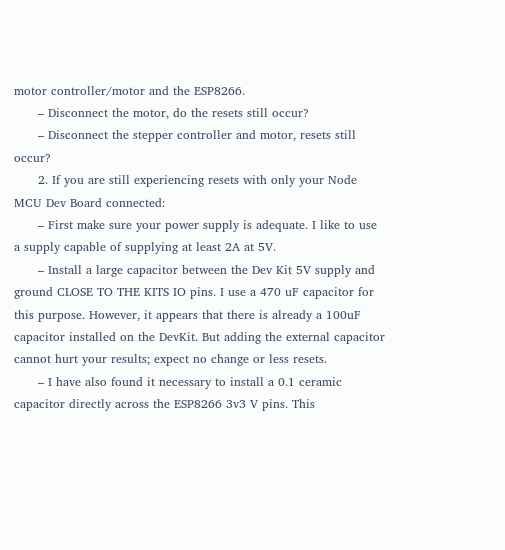motor controller/motor and the ESP8266.
      – Disconnect the motor, do the resets still occur?
      – Disconnect the stepper controller and motor, resets still occur?
      2. If you are still experiencing resets with only your Node MCU Dev Board connected:
      – First make sure your power supply is adequate. I like to use a supply capable of supplying at least 2A at 5V.
      – Install a large capacitor between the Dev Kit 5V supply and ground CLOSE TO THE KITS IO pins. I use a 470 uF capacitor for this purpose. However, it appears that there is already a 100uF capacitor installed on the DevKit. But adding the external capacitor cannot hurt your results; expect no change or less resets.
      – I have also found it necessary to install a 0.1 ceramic capacitor directly across the ESP8266 3v3 V pins. This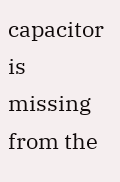capacitor is missing from the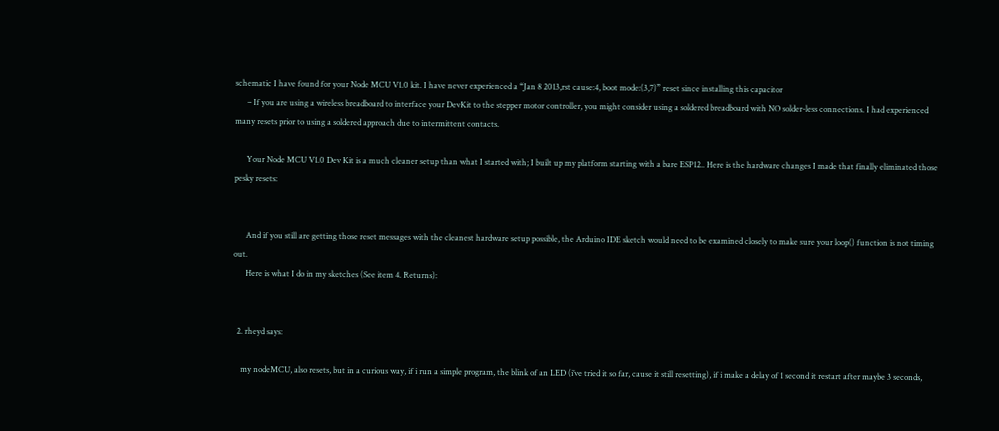schematic I have found for your Node MCU V1.0 kit. I have never experienced a “Jan 8 2013,rst cause:4, boot mode:(3,7)” reset since installing this capacitor
      – If you are using a wireless breadboard to interface your DevKit to the stepper motor controller, you might consider using a soldered breadboard with NO solder-less connections. I had experienced many resets prior to using a soldered approach due to intermittent contacts.

      Your Node MCU V1.0 Dev Kit is a much cleaner setup than what I started with; I built up my platform starting with a bare ESP12.. Here is the hardware changes I made that finally eliminated those pesky resets:


      And if you still are getting those reset messages with the cleanest hardware setup possible, the Arduino IDE sketch would need to be examined closely to make sure your loop() function is not timing out.
      Here is what I do in my sketches (See item 4. Returns):


  2. rheyd says:

    my nodeMCU, also resets, but in a curious way, if i run a simple program, the blink of an LED (i’ve tried it so far, cause it still resetting), if i make a delay of 1 second it restart after maybe 3 seconds,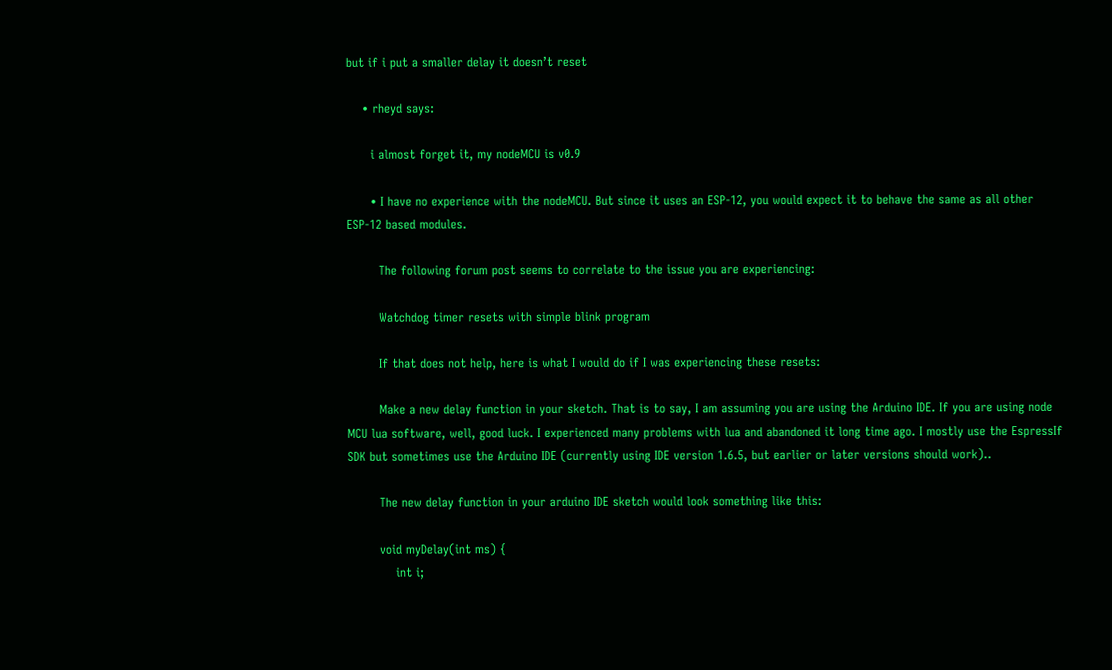but if i put a smaller delay it doesn’t reset

    • rheyd says:

      i almost forget it, my nodeMCU is v0.9

      • I have no experience with the nodeMCU. But since it uses an ESP-12, you would expect it to behave the same as all other ESP-12 based modules.

        The following forum post seems to correlate to the issue you are experiencing:

        Watchdog timer resets with simple blink program

        If that does not help, here is what I would do if I was experiencing these resets:

        Make a new delay function in your sketch. That is to say, I am assuming you are using the Arduino IDE. If you are using node MCU lua software, well, good luck. I experienced many problems with lua and abandoned it long time ago. I mostly use the EspressIf SDK but sometimes use the Arduino IDE (currently using IDE version 1.6.5, but earlier or later versions should work)..

        The new delay function in your arduino IDE sketch would look something like this:

        void myDelay(int ms) {
            int i;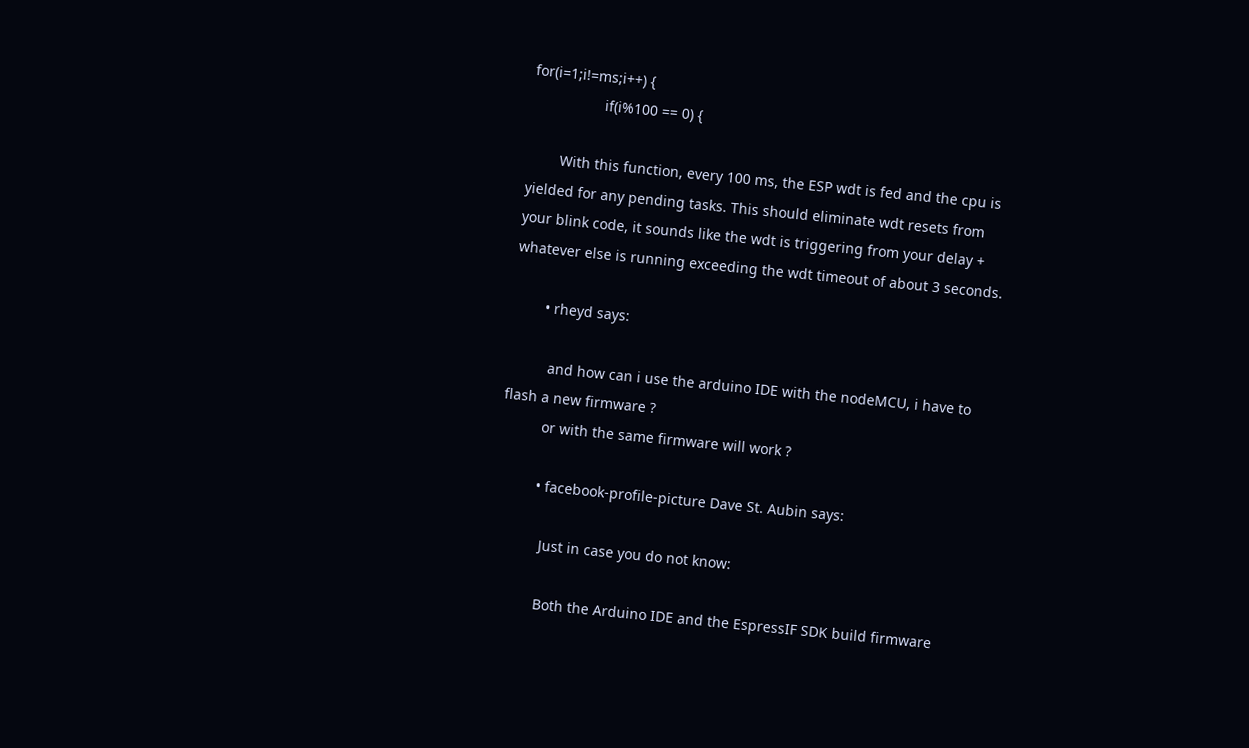for(i=1;i!=ms;i++) {
                  if(i%100 == 0) {

        With this function, every 100 ms, the ESP wdt is fed and the cpu is yielded for any pending tasks. This should eliminate wdt resets from your blink code, it sounds like the wdt is triggering from your delay + whatever else is running exceeding the wdt timeout of about 3 seconds.

        • rheyd says:

          and how can i use the arduino IDE with the nodeMCU, i have to flash a new firmware ?
          or with the same firmware will work ?

          • facebook-profile-picture Dave St. Aubin says:

            Just in case you do not know:

            Both the Arduino IDE and the EspressIF SDK build firmware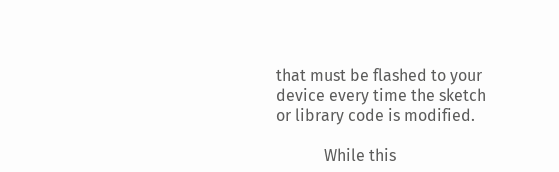that must be flashed to your device every time the sketch or library code is modified.

            While this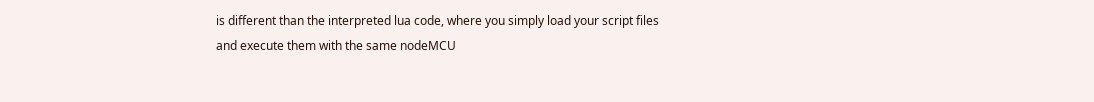is different than the interpreted lua code, where you simply load your script files and execute them with the same nodeMCU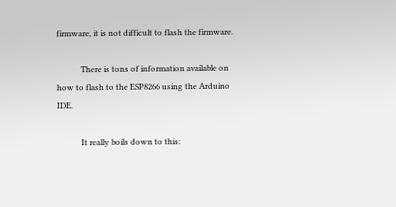firmware, it is not difficult to flash the firmware.

            There is tons of information available on how to flash to the ESP8266 using the Arduino IDE.

            It really boils down to this: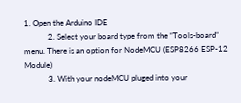1. Open the Arduino IDE
            2. Select your board type from the “Tools-board” menu. There is an option for NodeMCU (ESP8266 ESP-12 Module)
            3. With your nodeMCU pluged into your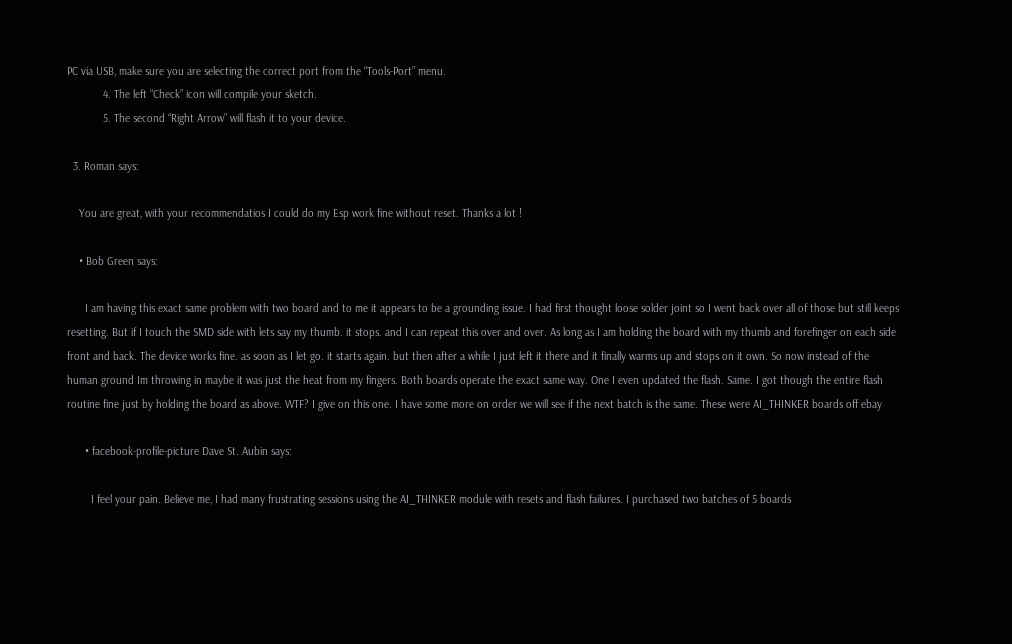PC via USB, make sure you are selecting the correct port from the “Tools-Port” menu.
            4. The left “Check” icon will compile your sketch.
            5. The second “Right Arrow” will flash it to your device.

  3. Roman says:

    You are great, with your recommendatios I could do my Esp work fine without reset. Thanks a lot !

    • Bob Green says:

      I am having this exact same problem with two board and to me it appears to be a grounding issue. I had first thought loose solder joint so I went back over all of those but still keeps resetting. But if I touch the SMD side with lets say my thumb. it stops. and I can repeat this over and over. As long as I am holding the board with my thumb and forefinger on each side front and back. The device works fine. as soon as I let go. it starts again. but then after a while I just left it there and it finally warms up and stops on it own. So now instead of the human ground Im throwing in maybe it was just the heat from my fingers. Both boards operate the exact same way. One I even updated the flash. Same. I got though the entire flash routine fine just by holding the board as above. WTF? I give on this one. I have some more on order we will see if the next batch is the same. These were AI_THINKER boards off ebay

      • facebook-profile-picture Dave St. Aubin says:

        I feel your pain. Believe me, I had many frustrating sessions using the AI_THINKER module with resets and flash failures. I purchased two batches of 5 boards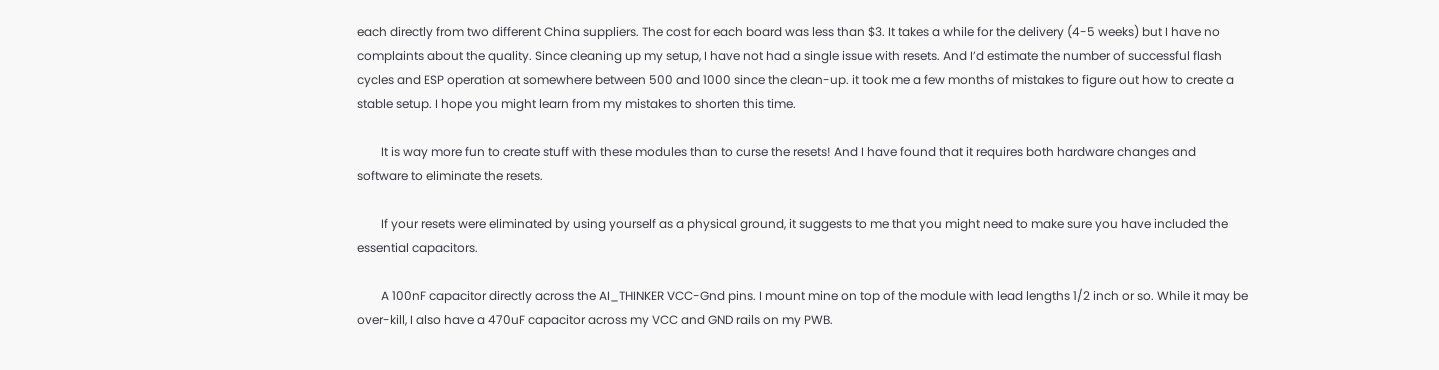each directly from two different China suppliers. The cost for each board was less than $3. It takes a while for the delivery (4-5 weeks) but I have no complaints about the quality. Since cleaning up my setup, I have not had a single issue with resets. And I’d estimate the number of successful flash cycles and ESP operation at somewhere between 500 and 1000 since the clean-up. it took me a few months of mistakes to figure out how to create a stable setup. I hope you might learn from my mistakes to shorten this time.

        It is way more fun to create stuff with these modules than to curse the resets! And I have found that it requires both hardware changes and software to eliminate the resets.

        If your resets were eliminated by using yourself as a physical ground, it suggests to me that you might need to make sure you have included the essential capacitors.

        A 100nF capacitor directly across the AI_THINKER VCC-Gnd pins. I mount mine on top of the module with lead lengths 1/2 inch or so. While it may be over-kill, I also have a 470uF capacitor across my VCC and GND rails on my PWB.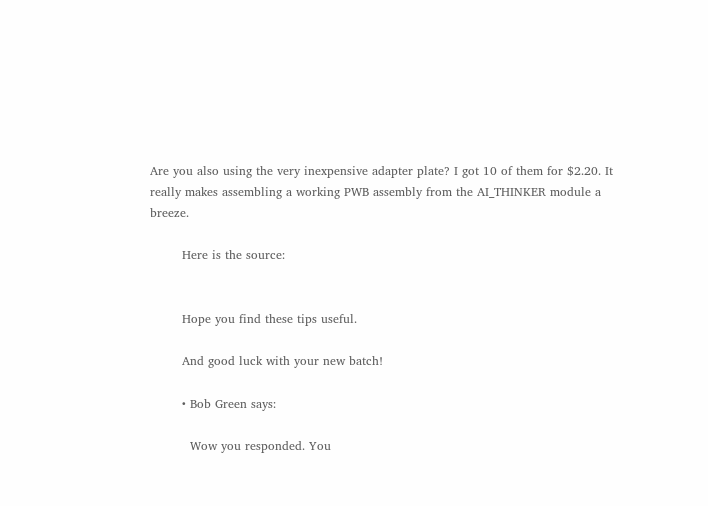Are you also using the very inexpensive adapter plate? I got 10 of them for $2.20. It really makes assembling a working PWB assembly from the AI_THINKER module a breeze.

        Here is the source:


        Hope you find these tips useful.

        And good luck with your new batch!

        • Bob Green says:

          Wow you responded. You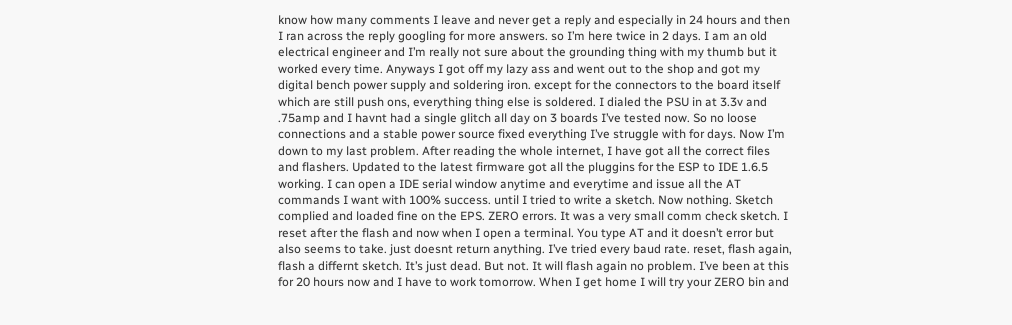know how many comments I leave and never get a reply and especially in 24 hours and then I ran across the reply googling for more answers. so I’m here twice in 2 days. I am an old electrical engineer and I’m really not sure about the grounding thing with my thumb but it worked every time. Anyways I got off my lazy ass and went out to the shop and got my digital bench power supply and soldering iron. except for the connectors to the board itself which are still push ons, everything thing else is soldered. I dialed the PSU in at 3.3v and .75amp and I havnt had a single glitch all day on 3 boards I’ve tested now. So no loose connections and a stable power source fixed everything I’ve struggle with for days. Now I’m down to my last problem. After reading the whole internet, I have got all the correct files and flashers. Updated to the latest firmware got all the pluggins for the ESP to IDE 1.6.5 working. I can open a IDE serial window anytime and everytime and issue all the AT commands I want with 100% success. until I tried to write a sketch. Now nothing. Sketch complied and loaded fine on the EPS. ZERO errors. It was a very small comm check sketch. I reset after the flash and now when I open a terminal. You type AT and it doesn’t error but also seems to take. just doesnt return anything. I’ve tried every baud rate. reset, flash again, flash a differnt sketch. It’s just dead. But not. It will flash again no problem. I’ve been at this for 20 hours now and I have to work tomorrow. When I get home I will try your ZERO bin and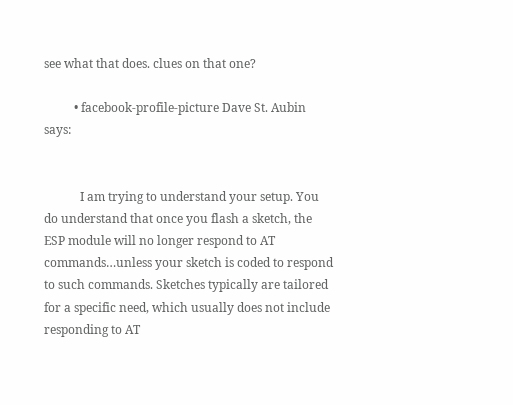see what that does. clues on that one?

          • facebook-profile-picture Dave St. Aubin says:


            I am trying to understand your setup. You do understand that once you flash a sketch, the ESP module will no longer respond to AT commands…unless your sketch is coded to respond to such commands. Sketches typically are tailored for a specific need, which usually does not include responding to AT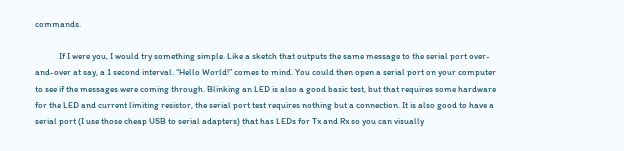commands.

            If I were you, I would try something simple. Like a sketch that outputs the same message to the serial port over-and-over at say, a 1 second interval. “Hello World!” comes to mind. You could then open a serial port on your computer to see if the messages were coming through. Blinking an LED is also a good basic test, but that requires some hardware for the LED and current limiting resistor, the serial port test requires nothing but a connection. It is also good to have a serial port (I use those cheap USB to serial adapters) that has LEDs for Tx and Rx so you can visually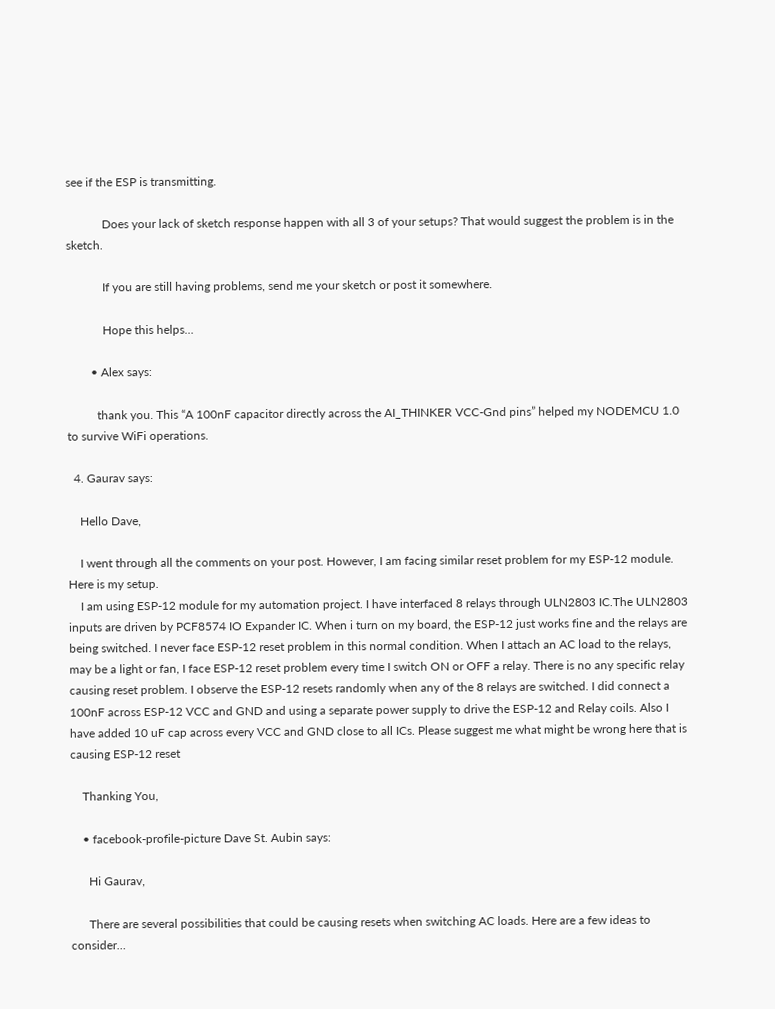see if the ESP is transmitting.

            Does your lack of sketch response happen with all 3 of your setups? That would suggest the problem is in the sketch.

            If you are still having problems, send me your sketch or post it somewhere.

            Hope this helps…

        • Alex says:

          thank you. This “A 100nF capacitor directly across the AI_THINKER VCC-Gnd pins” helped my NODEMCU 1.0 to survive WiFi operations.

  4. Gaurav says:

    Hello Dave,

    I went through all the comments on your post. However, I am facing similar reset problem for my ESP-12 module. Here is my setup.
    I am using ESP-12 module for my automation project. I have interfaced 8 relays through ULN2803 IC.The ULN2803 inputs are driven by PCF8574 IO Expander IC. When i turn on my board, the ESP-12 just works fine and the relays are being switched. I never face ESP-12 reset problem in this normal condition. When I attach an AC load to the relays, may be a light or fan, I face ESP-12 reset problem every time I switch ON or OFF a relay. There is no any specific relay causing reset problem. I observe the ESP-12 resets randomly when any of the 8 relays are switched. I did connect a 100nF across ESP-12 VCC and GND and using a separate power supply to drive the ESP-12 and Relay coils. Also I have added 10 uF cap across every VCC and GND close to all ICs. Please suggest me what might be wrong here that is causing ESP-12 reset

    Thanking You,

    • facebook-profile-picture Dave St. Aubin says:

      Hi Gaurav,

      There are several possibilities that could be causing resets when switching AC loads. Here are a few ideas to consider…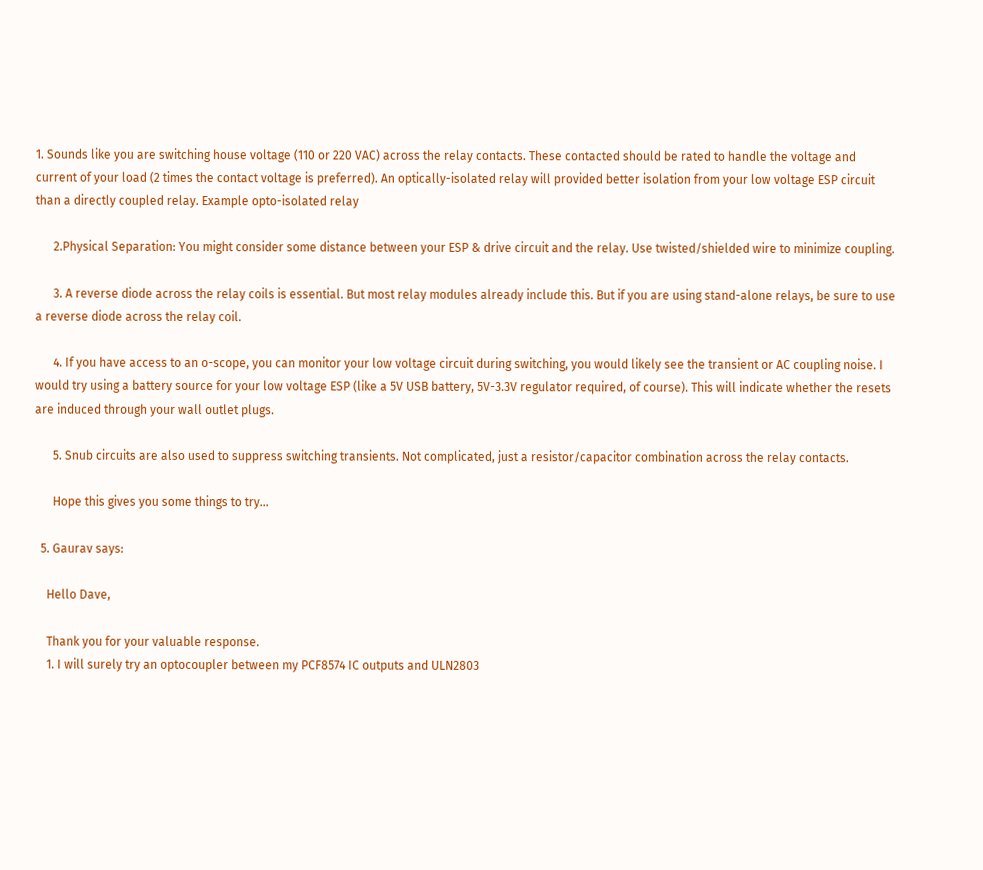1. Sounds like you are switching house voltage (110 or 220 VAC) across the relay contacts. These contacted should be rated to handle the voltage and current of your load (2 times the contact voltage is preferred). An optically-isolated relay will provided better isolation from your low voltage ESP circuit than a directly coupled relay. Example opto-isolated relay

      2.Physical Separation: You might consider some distance between your ESP & drive circuit and the relay. Use twisted/shielded wire to minimize coupling.

      3. A reverse diode across the relay coils is essential. But most relay modules already include this. But if you are using stand-alone relays, be sure to use a reverse diode across the relay coil.

      4. If you have access to an o-scope, you can monitor your low voltage circuit during switching, you would likely see the transient or AC coupling noise. I would try using a battery source for your low voltage ESP (like a 5V USB battery, 5V-3.3V regulator required, of course). This will indicate whether the resets are induced through your wall outlet plugs.

      5. Snub circuits are also used to suppress switching transients. Not complicated, just a resistor/capacitor combination across the relay contacts.

      Hope this gives you some things to try…

  5. Gaurav says:

    Hello Dave,

    Thank you for your valuable response.
    1. I will surely try an optocoupler between my PCF8574 IC outputs and ULN2803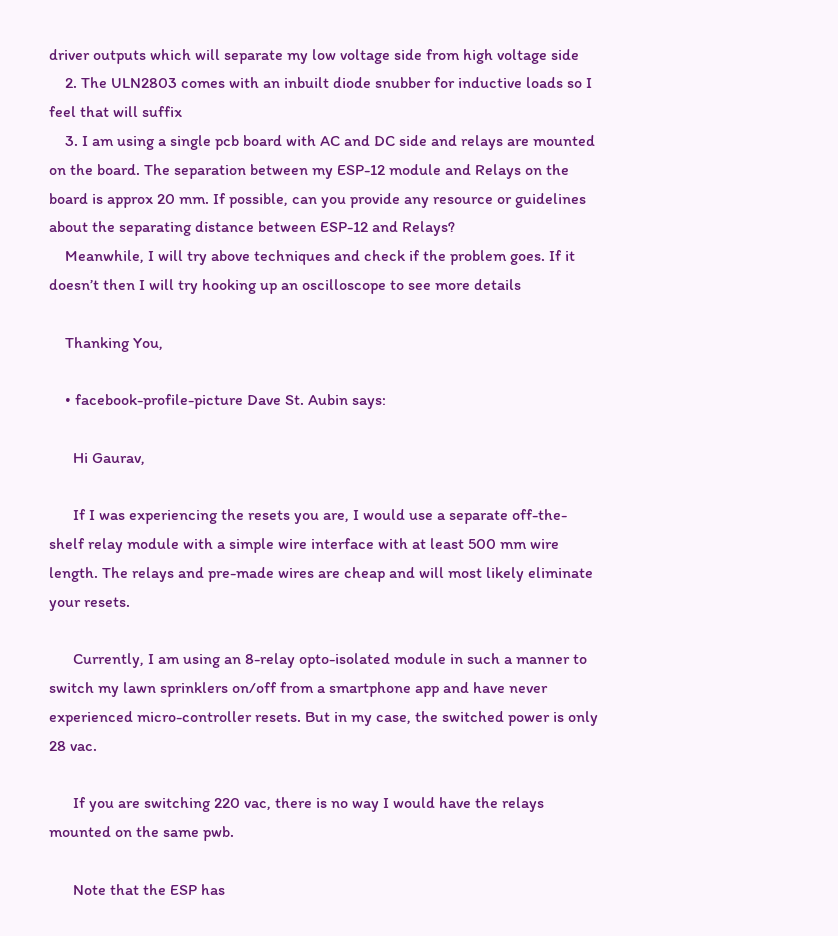driver outputs which will separate my low voltage side from high voltage side
    2. The ULN2803 comes with an inbuilt diode snubber for inductive loads so I feel that will suffix
    3. I am using a single pcb board with AC and DC side and relays are mounted on the board. The separation between my ESP-12 module and Relays on the board is approx 20 mm. If possible, can you provide any resource or guidelines about the separating distance between ESP-12 and Relays?
    Meanwhile, I will try above techniques and check if the problem goes. If it doesn’t then I will try hooking up an oscilloscope to see more details

    Thanking You,

    • facebook-profile-picture Dave St. Aubin says:

      Hi Gaurav,

      If I was experiencing the resets you are, I would use a separate off-the-shelf relay module with a simple wire interface with at least 500 mm wire length. The relays and pre-made wires are cheap and will most likely eliminate your resets.

      Currently, I am using an 8-relay opto-isolated module in such a manner to switch my lawn sprinklers on/off from a smartphone app and have never experienced micro-controller resets. But in my case, the switched power is only 28 vac.

      If you are switching 220 vac, there is no way I would have the relays mounted on the same pwb.

      Note that the ESP has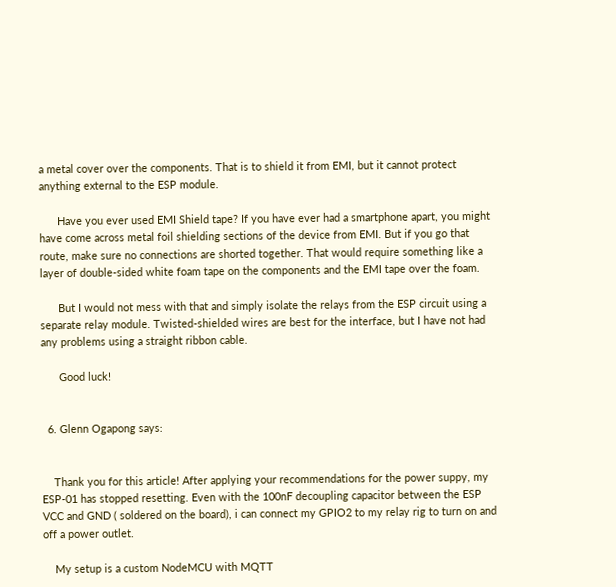a metal cover over the components. That is to shield it from EMI, but it cannot protect anything external to the ESP module.

      Have you ever used EMI Shield tape? If you have ever had a smartphone apart, you might have come across metal foil shielding sections of the device from EMI. But if you go that route, make sure no connections are shorted together. That would require something like a layer of double-sided white foam tape on the components and the EMI tape over the foam.

      But I would not mess with that and simply isolate the relays from the ESP circuit using a separate relay module. Twisted-shielded wires are best for the interface, but I have not had any problems using a straight ribbon cable.

      Good luck!


  6. Glenn Ogapong says:


    Thank you for this article! After applying your recommendations for the power suppy, my ESP-01 has stopped resetting. Even with the 100nF decoupling capacitor between the ESP VCC and GND ( soldered on the board), i can connect my GPIO2 to my relay rig to turn on and off a power outlet.

    My setup is a custom NodeMCU with MQTT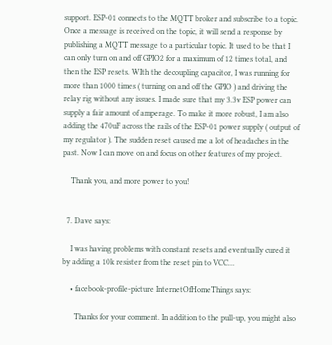support. ESP-01 connects to the MQTT broker and subscribe to a topic. Once a message is received on the topic, it will send a response by publishing a MQTT message to a particular topic. It used to be that I can only turn on and off GPIO2 for a maximum of 12 times total, and then the ESP resets. WIth the decoupling capacitor, I was running for more than 1000 times ( turning on and off the GPIO ) and driving the relay rig without any issues. I made sure that my 3.3v ESP power can supply a fair amount of amperage. To make it more robust, I am also adding the 470uF across the rails of the ESP-01 power supply ( output of my regulator ). The sudden reset caused me a lot of headaches in the past. Now I can move on and focus on other features of my project.

    Thank you, and more power to you!


  7. Dave says:

    I was having problems with constant resets and eventually cured it by adding a 10k resister from the reset pin to VCC…

    • facebook-profile-picture InternetOfHomeThings says:

      Thanks for your comment. In addition to the pull-up, you might also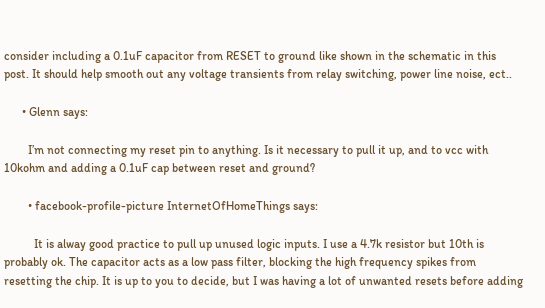consider including a 0.1uF capacitor from RESET to ground like shown in the schematic in this post. It should help smooth out any voltage transients from relay switching, power line noise, ect..

      • Glenn says:

        I’m not connecting my reset pin to anything. Is it necessary to pull it up, and to vcc with 10kohm and adding a 0.1uF cap between reset and ground?

        • facebook-profile-picture InternetOfHomeThings says:

          It is alway good practice to pull up unused logic inputs. I use a 4.7k resistor but 10th is probably ok. The capacitor acts as a low pass filter, blocking the high frequency spikes from resetting the chip. It is up to you to decide, but I was having a lot of unwanted resets before adding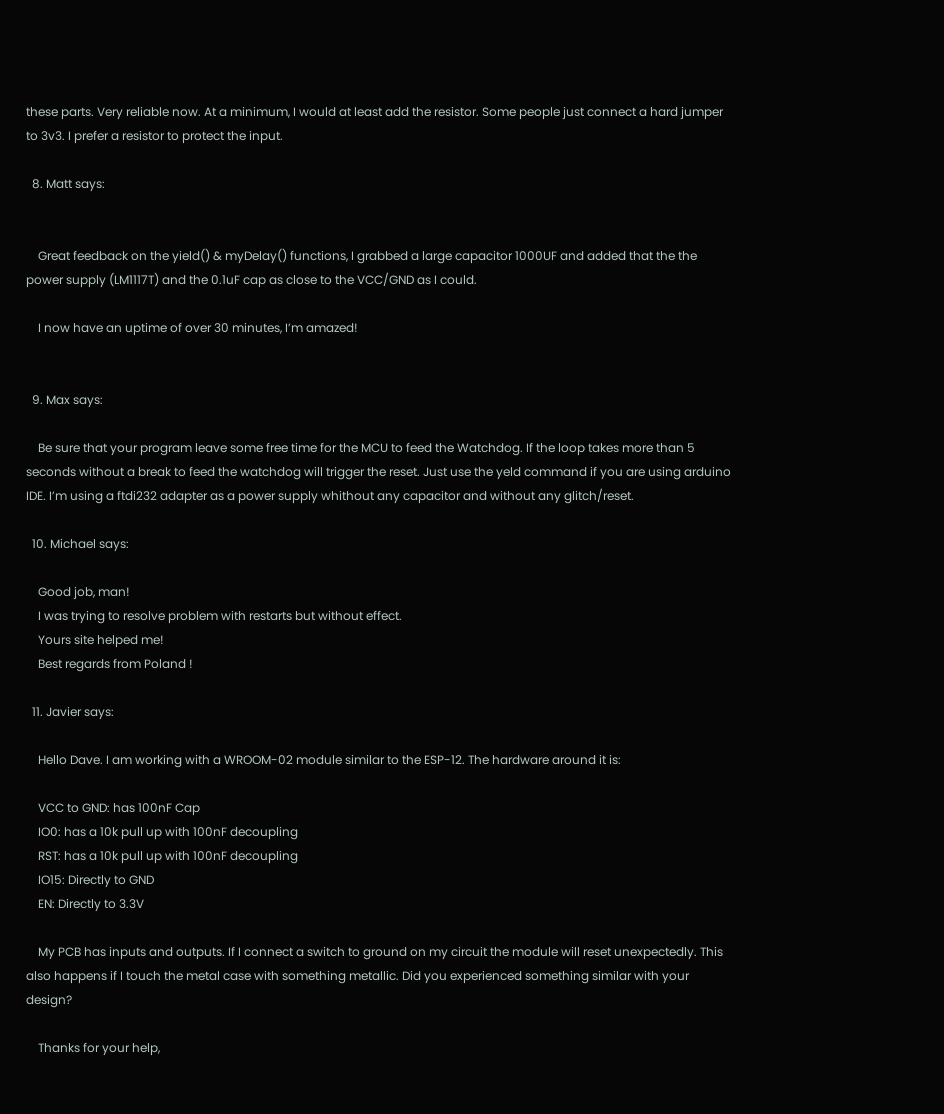these parts. Very reliable now. At a minimum, I would at least add the resistor. Some people just connect a hard jumper to 3v3. I prefer a resistor to protect the input.

  8. Matt says:


    Great feedback on the yield() & myDelay() functions, I grabbed a large capacitor 1000UF and added that the the power supply (LM1117T) and the 0.1uF cap as close to the VCC/GND as I could.

    I now have an uptime of over 30 minutes, I’m amazed!


  9. Max says:

    Be sure that your program leave some free time for the MCU to feed the Watchdog. If the loop takes more than 5 seconds without a break to feed the watchdog will trigger the reset. Just use the yeld command if you are using arduino IDE. I’m using a ftdi232 adapter as a power supply whithout any capacitor and without any glitch/reset.

  10. Michael says:

    Good job, man!
    I was trying to resolve problem with restarts but without effect.
    Yours site helped me!
    Best regards from Poland !

  11. Javier says:

    Hello Dave. I am working with a WROOM-02 module similar to the ESP-12. The hardware around it is:

    VCC to GND: has 100nF Cap
    IO0: has a 10k pull up with 100nF decoupling
    RST: has a 10k pull up with 100nF decoupling
    IO15: Directly to GND
    EN: Directly to 3.3V

    My PCB has inputs and outputs. If I connect a switch to ground on my circuit the module will reset unexpectedly. This also happens if I touch the metal case with something metallic. Did you experienced something similar with your design?

    Thanks for your help,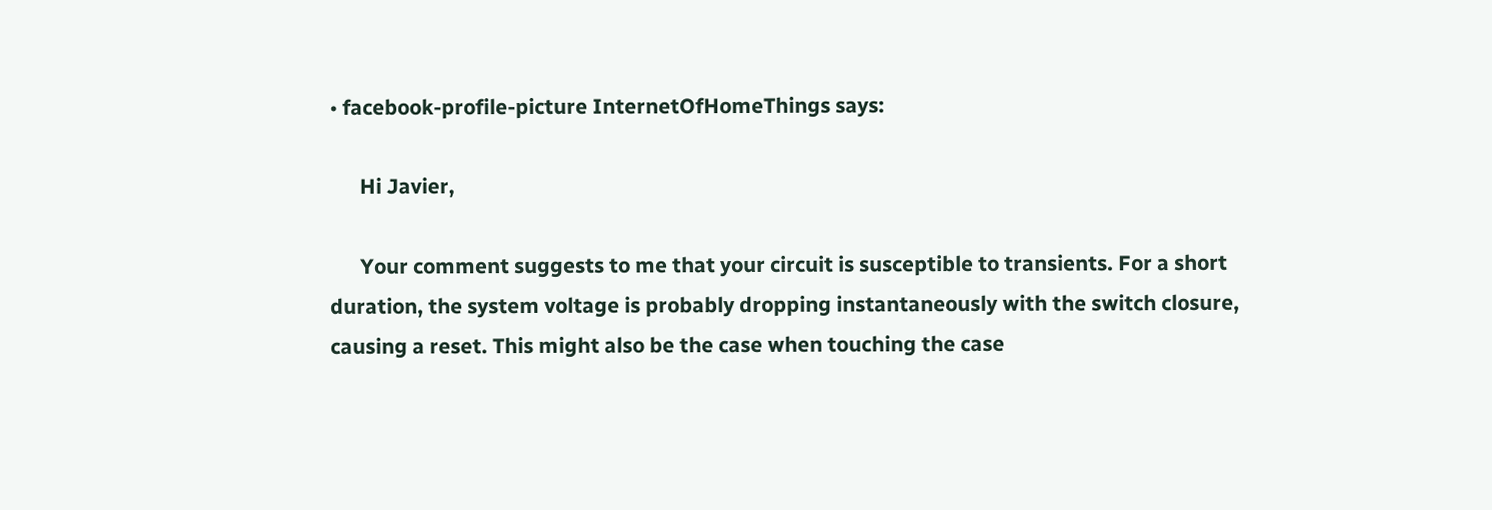• facebook-profile-picture InternetOfHomeThings says:

      Hi Javier,

      Your comment suggests to me that your circuit is susceptible to transients. For a short duration, the system voltage is probably dropping instantaneously with the switch closure, causing a reset. This might also be the case when touching the case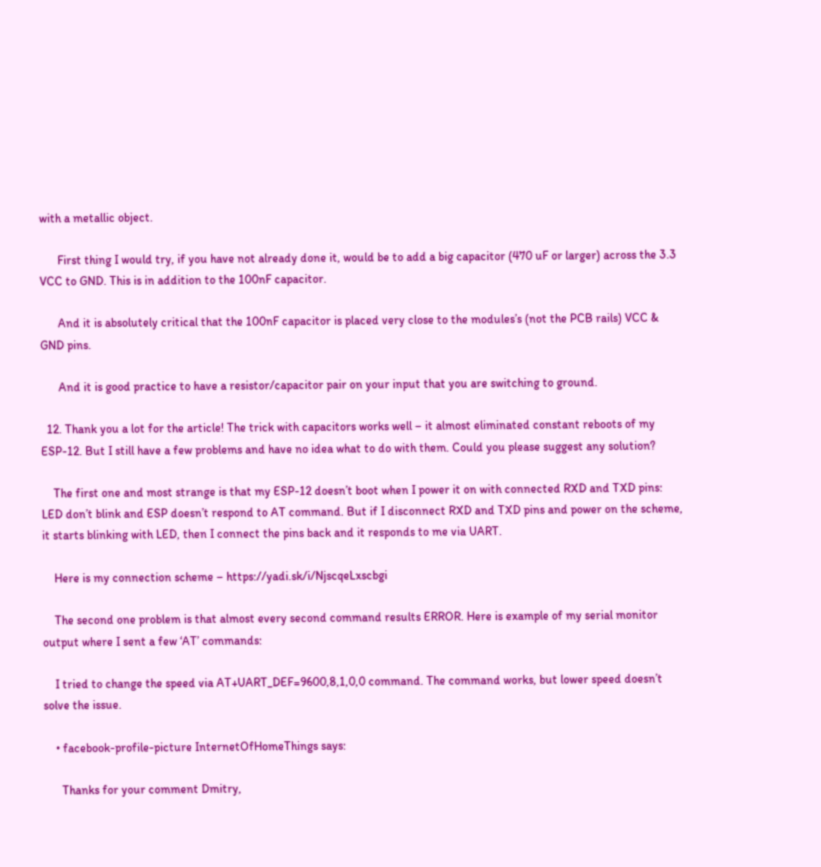with a metallic object.

      First thing I would try, if you have not already done it, would be to add a big capacitor (470 uF or larger) across the 3.3 VCC to GND. This is in addition to the 100nF capacitor.

      And it is absolutely critical that the 100nF capacitor is placed very close to the modules’s (not the PCB rails) VCC & GND pins.

      And it is good practice to have a resistor/capacitor pair on your input that you are switching to ground.

  12. Thank you a lot for the article! The trick with capacitors works well – it almost eliminated constant reboots of my ESP-12. But I still have a few problems and have no idea what to do with them. Could you please suggest any solution?

    The first one and most strange is that my ESP-12 doesn’t boot when I power it on with connected RXD and TXD pins: LED don’t blink and ESP doesn’t respond to AT command. But if I disconnect RXD and TXD pins and power on the scheme, it starts blinking with LED, then I connect the pins back and it responds to me via UART.

    Here is my connection scheme – https://yadi.sk/i/NjscqeLxscbgi

    The second one problem is that almost every second command results ERROR. Here is example of my serial monitor output where I sent a few ‘AT’ commands:

    I tried to change the speed via AT+UART_DEF=9600,8,1,0,0 command. The command works, but lower speed doesn’t solve the issue.

    • facebook-profile-picture InternetOfHomeThings says:

      Thanks for your comment Dmitry,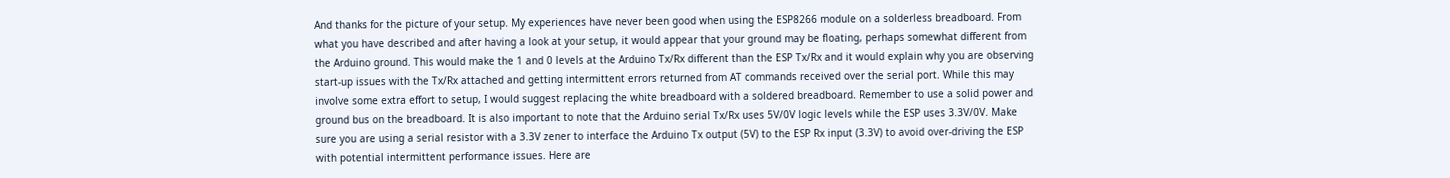And thanks for the picture of your setup. My experiences have never been good when using the ESP8266 module on a solderless breadboard. From what you have described and after having a look at your setup, it would appear that your ground may be floating, perhaps somewhat different from the Arduino ground. This would make the 1 and 0 levels at the Arduino Tx/Rx different than the ESP Tx/Rx and it would explain why you are observing start-up issues with the Tx/Rx attached and getting intermittent errors returned from AT commands received over the serial port. While this may involve some extra effort to setup, I would suggest replacing the white breadboard with a soldered breadboard. Remember to use a solid power and ground bus on the breadboard. It is also important to note that the Arduino serial Tx/Rx uses 5V/0V logic levels while the ESP uses 3.3V/0V. Make sure you are using a serial resistor with a 3.3V zener to interface the Arduino Tx output (5V) to the ESP Rx input (3.3V) to avoid over-driving the ESP with potential intermittent performance issues. Here are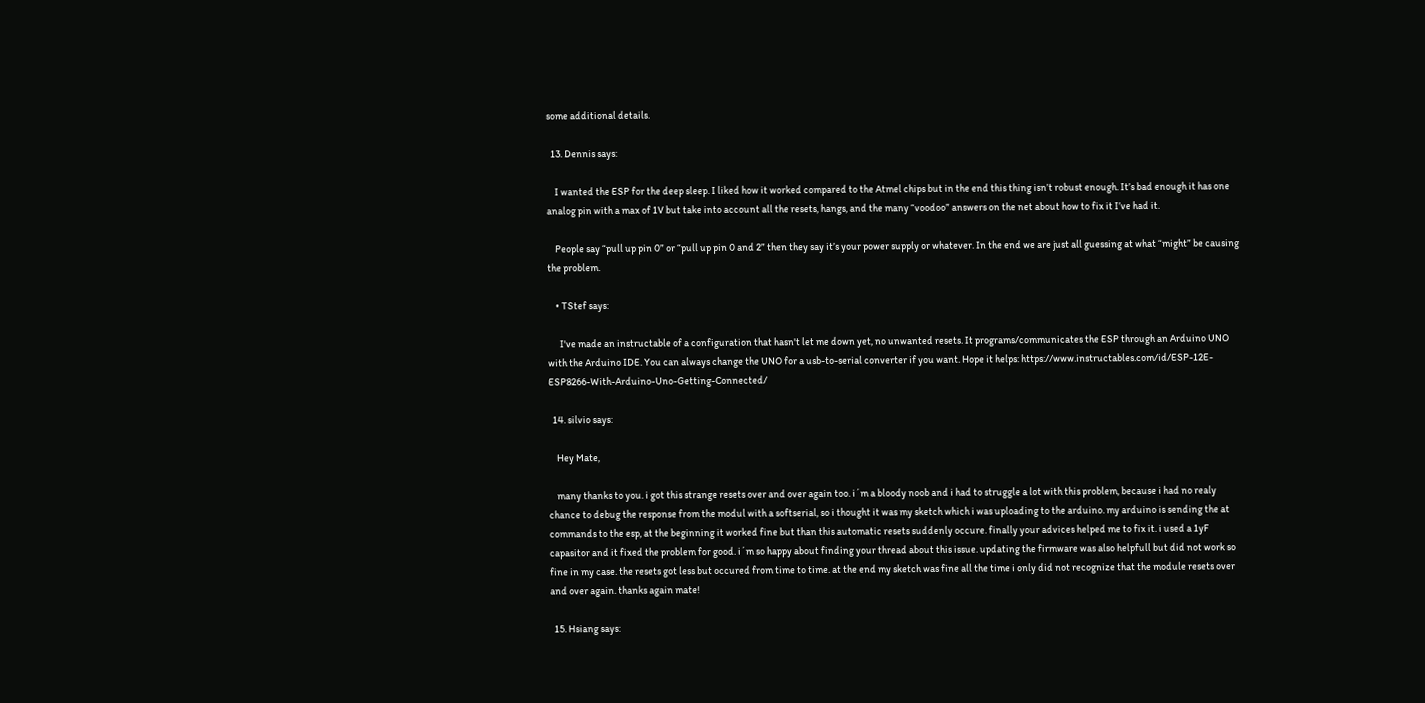some additional details.

  13. Dennis says:

    I wanted the ESP for the deep sleep. I liked how it worked compared to the Atmel chips but in the end this thing isn’t robust enough. It’s bad enough it has one analog pin with a max of 1V but take into account all the resets, hangs, and the many “voodoo” answers on the net about how to fix it I’ve had it.

    People say “pull up pin 0” or “pull up pin 0 and 2” then they say it’s your power supply or whatever. In the end we are just all guessing at what “might” be causing the problem.

    • TStef says:

      I've made an instructable of a configuration that hasn't let me down yet, no unwanted resets. It programs/communicates the ESP through an Arduino UNO with the Arduino IDE. You can always change the UNO for a usb-to-serial converter if you want. Hope it helps: https://www.instructables.com/id/ESP-12E-ESP8266-With-Arduino-Uno-Getting-Connected/

  14. silvio says:

    Hey Mate,

    many thanks to you. i got this strange resets over and over again too. i´m a bloody noob and i had to struggle a lot with this problem, because i had no realy chance to debug the response from the modul with a softserial, so i thought it was my sketch which i was uploading to the arduino. my arduino is sending the at commands to the esp, at the beginning it worked fine but than this automatic resets suddenly occure. finally your advices helped me to fix it. i used a 1yF capasitor and it fixed the problem for good. i´m so happy about finding your thread about this issue. updating the firmware was also helpfull but did not work so fine in my case. the resets got less but occured from time to time. at the end my sketch was fine all the time i only did not recognize that the module resets over and over again. thanks again mate!

  15. Hsiang says: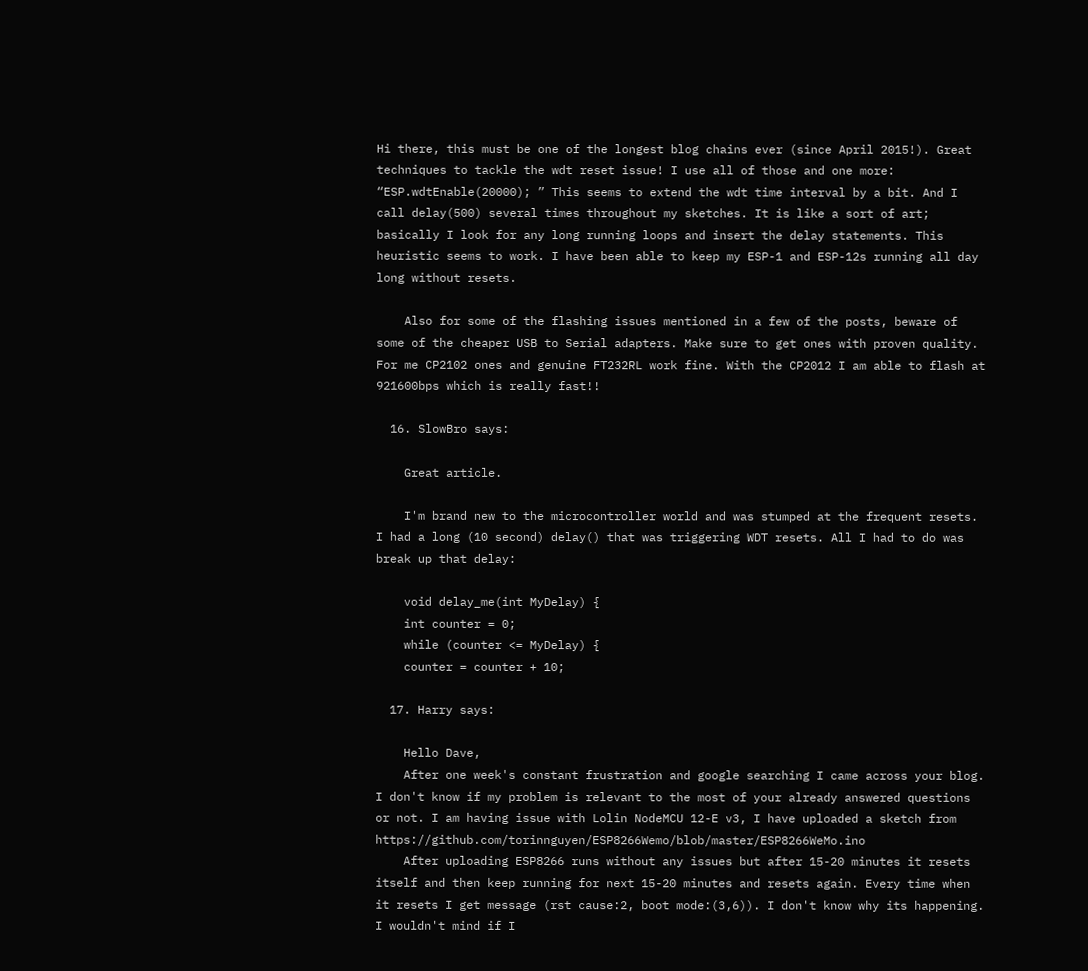Hi there, this must be one of the longest blog chains ever (since April 2015!). Great techniques to tackle the wdt reset issue! I use all of those and one more: “ESP.wdtEnable(20000); ” This seems to extend the wdt time interval by a bit. And I call delay(500) several times throughout my sketches. It is like a sort of art; basically I look for any long running loops and insert the delay statements. This heuristic seems to work. I have been able to keep my ESP-1 and ESP-12s running all day long without resets.

    Also for some of the flashing issues mentioned in a few of the posts, beware of some of the cheaper USB to Serial adapters. Make sure to get ones with proven quality. For me CP2102 ones and genuine FT232RL work fine. With the CP2012 I am able to flash at 921600bps which is really fast!!

  16. SlowBro says:

    Great article.

    I'm brand new to the microcontroller world and was stumped at the frequent resets. I had a long (10 second) delay() that was triggering WDT resets. All I had to do was break up that delay:

    void delay_me(int MyDelay) {
    int counter = 0;
    while (counter <= MyDelay) {
    counter = counter + 10;

  17. Harry says:

    Hello Dave,
    After one week's constant frustration and google searching I came across your blog. I don't know if my problem is relevant to the most of your already answered questions or not. I am having issue with Lolin NodeMCU 12-E v3, I have uploaded a sketch from https://github.com/torinnguyen/ESP8266Wemo/blob/master/ESP8266WeMo.ino
    After uploading ESP8266 runs without any issues but after 15-20 minutes it resets itself and then keep running for next 15-20 minutes and resets again. Every time when it resets I get message (rst cause:2, boot mode:(3,6)). I don't know why its happening. I wouldn't mind if I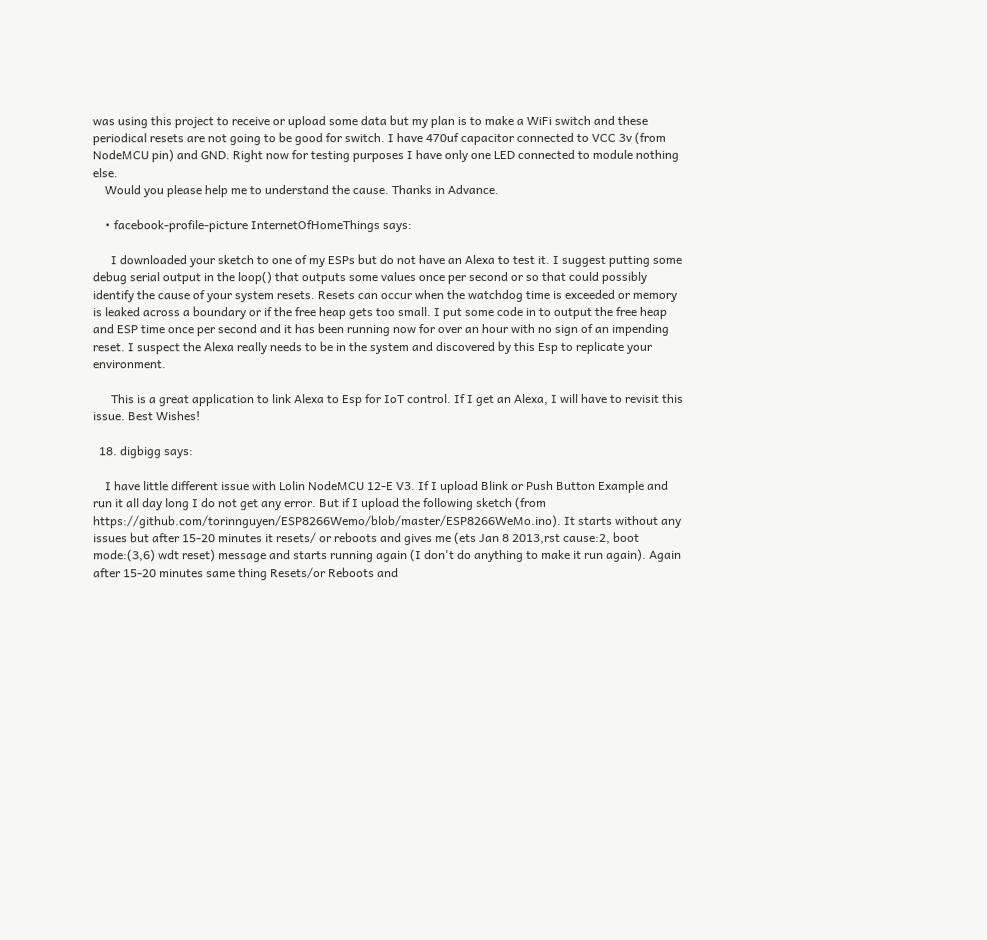was using this project to receive or upload some data but my plan is to make a WiFi switch and these periodical resets are not going to be good for switch. I have 470uf capacitor connected to VCC 3v (from NodeMCU pin) and GND. Right now for testing purposes I have only one LED connected to module nothing else.
    Would you please help me to understand the cause. Thanks in Advance.

    • facebook-profile-picture InternetOfHomeThings says:

      I downloaded your sketch to one of my ESPs but do not have an Alexa to test it. I suggest putting some debug serial output in the loop() that outputs some values once per second or so that could possibly identify the cause of your system resets. Resets can occur when the watchdog time is exceeded or memory is leaked across a boundary or if the free heap gets too small. I put some code in to output the free heap and ESP time once per second and it has been running now for over an hour with no sign of an impending reset. I suspect the Alexa really needs to be in the system and discovered by this Esp to replicate your environment.

      This is a great application to link Alexa to Esp for IoT control. If I get an Alexa, I will have to revisit this issue. Best Wishes!

  18. digbigg says:

    I have little different issue with Lolin NodeMCU 12-E V3. If I upload Blink or Push Button Example and run it all day long I do not get any error. But if I upload the following sketch (from https://github.com/torinnguyen/ESP8266Wemo/blob/master/ESP8266WeMo.ino). It starts without any issues but after 15-20 minutes it resets/ or reboots and gives me (ets Jan 8 2013,rst cause:2, boot mode:(3,6) wdt reset) message and starts running again (I don't do anything to make it run again). Again after 15-20 minutes same thing Resets/or Reboots and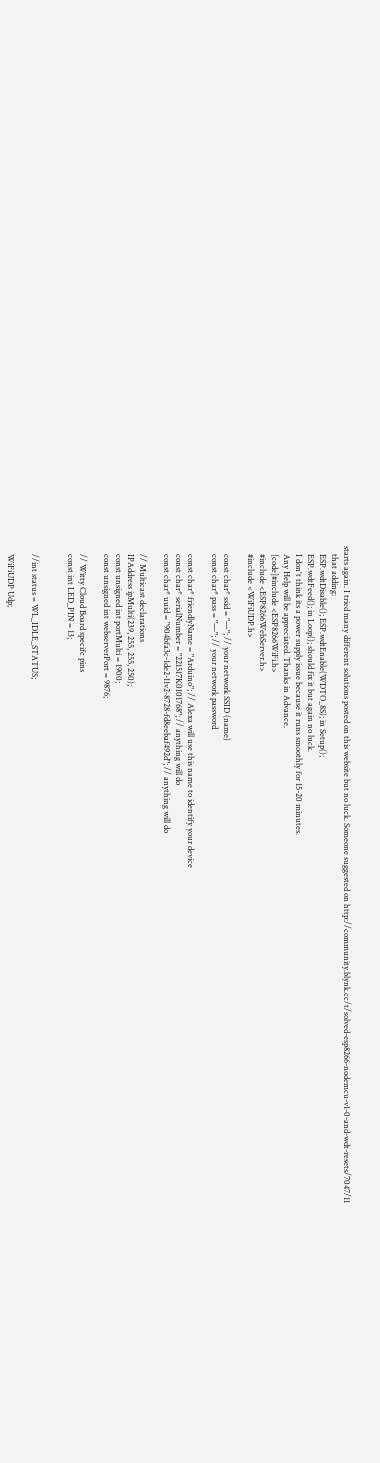starts again. I tried many different solutions posted on this website but no luck. Someone suggested on http://community.blynk.cc/t/solved-esp8266-nodemcu-v1-0-and-wdt-resets/7047/11
    that adding:
    ESP.wdtDisable(); ESP.wdtEnable(WDTO_8S); in Setup();
    ESP.wdtFeed(); in Loop(); should fix it but again no luck.
    I don't think its a power supply issue because it runs smoothly for 15-20 minutes.
    Any Help will be appreciated. Thanks in Advance.
    [code]#include <ESP8266WiFi.h>
    #include <ESP8266WebServer.h>
    #include <WiFiUDP.h>

    const char* ssid = "—"; // your network SSID (name)
    const char* pass = "—"; // your network password

    const char* friendlyName = "Arduino"; // Alexa will use this name to identify your device
    const char* serialNumber = "221517K0101768"; // anything will do
    const char* uuid = "904bfa3c-1de2-11v2-8728-fd8eebaf492d"; // anything will do

    // Multicast declarations
    IPAddress ipMulti(239, 255, 255, 250);
    const unsigned int portMulti = 1900;
    const unsigned int webserverPort = 9876;

    // Witty Cloud Board specifc pins
    const int LED_PIN = 13;


    //int status = WL_IDLE_STATUS;

    WiFiUDP Udp;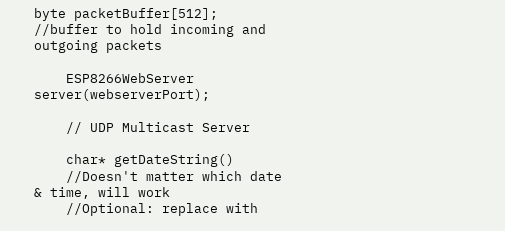byte packetBuffer[512]; //buffer to hold incoming and outgoing packets

    ESP8266WebServer server(webserverPort);

    // UDP Multicast Server

    char* getDateString()
    //Doesn't matter which date & time, will work
    //Optional: replace with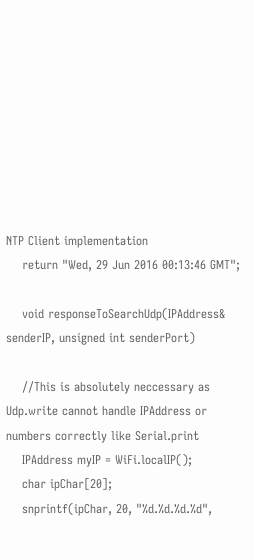NTP Client implementation
    return "Wed, 29 Jun 2016 00:13:46 GMT";

    void responseToSearchUdp(IPAddress& senderIP, unsigned int senderPort)

    //This is absolutely neccessary as Udp.write cannot handle IPAddress or numbers correctly like Serial.print
    IPAddress myIP = WiFi.localIP();
    char ipChar[20];
    snprintf(ipChar, 20, "%d.%d.%d.%d",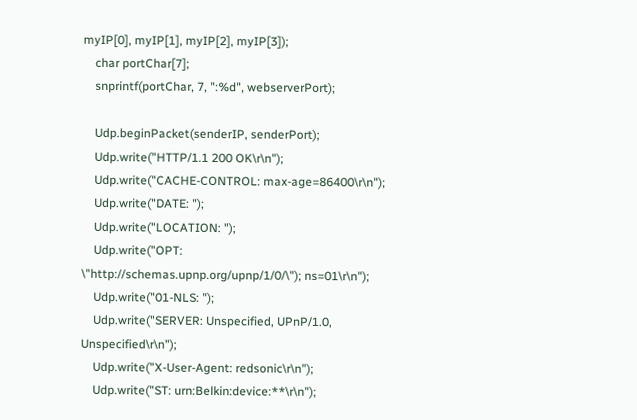myIP[0], myIP[1], myIP[2], myIP[3]);
    char portChar[7];
    snprintf(portChar, 7, ":%d", webserverPort);

    Udp.beginPacket(senderIP, senderPort);
    Udp.write("HTTP/1.1 200 OK\r\n");
    Udp.write("CACHE-CONTROL: max-age=86400\r\n");
    Udp.write("DATE: ");
    Udp.write("LOCATION: ");
    Udp.write("OPT: \"http://schemas.upnp.org/upnp/1/0/\"); ns=01\r\n");
    Udp.write("01-NLS: ");
    Udp.write("SERVER: Unspecified, UPnP/1.0, Unspecified\r\n");
    Udp.write("X-User-Agent: redsonic\r\n");
    Udp.write("ST: urn:Belkin:device:**\r\n");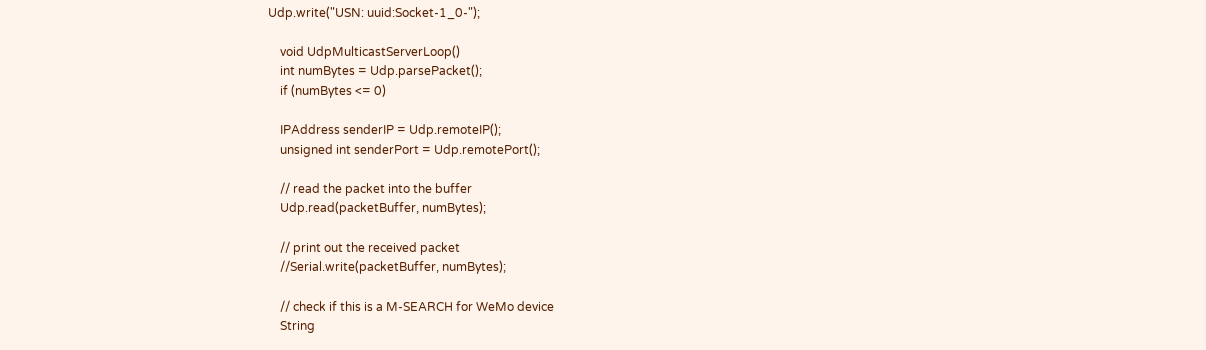Udp.write("USN: uuid:Socket-1_0-");

    void UdpMulticastServerLoop()
    int numBytes = Udp.parsePacket();
    if (numBytes <= 0)

    IPAddress senderIP = Udp.remoteIP();
    unsigned int senderPort = Udp.remotePort();

    // read the packet into the buffer
    Udp.read(packetBuffer, numBytes);

    // print out the received packet
    //Serial.write(packetBuffer, numBytes);

    // check if this is a M-SEARCH for WeMo device
    String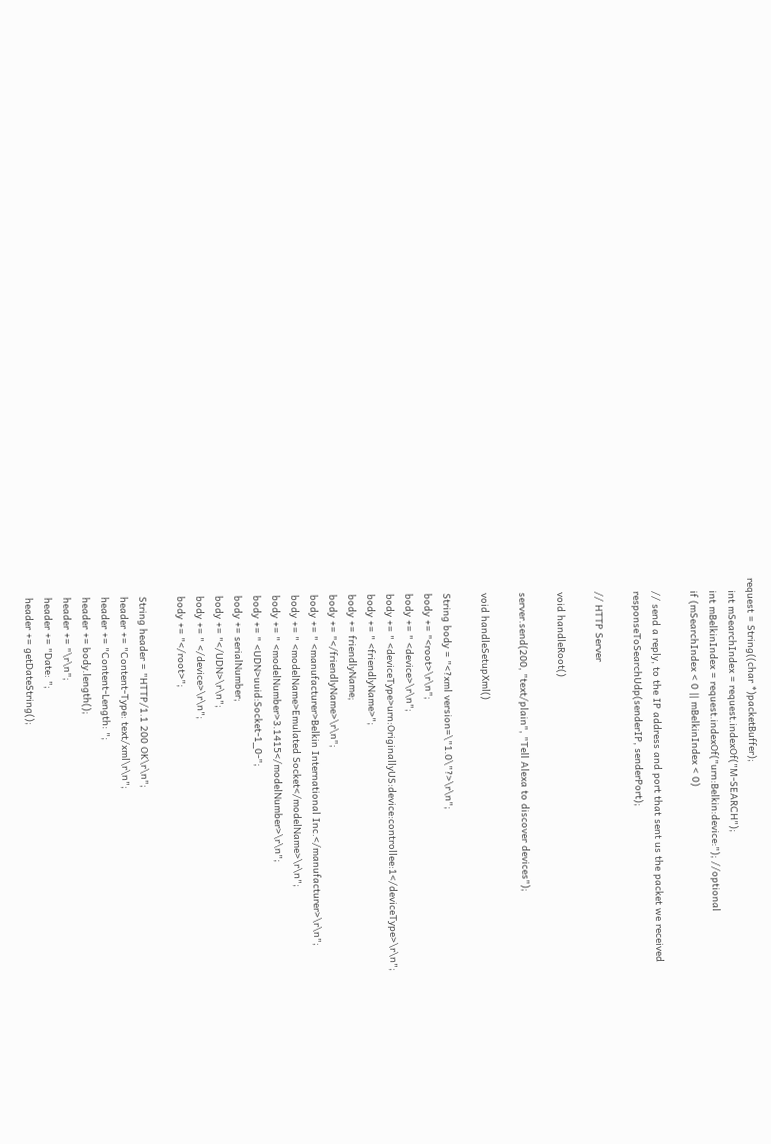request = String((char *)packetBuffer);
    int mSearchIndex = request.indexOf("M-SEARCH");
    int mBelkinIndex = request.indexOf("urn:Belkin:device:"); //optional
    if (mSearchIndex < 0 || mBelkinIndex < 0)

    // send a reply, to the IP address and port that sent us the packet we received
    responseToSearchUdp(senderIP, senderPort);

    // HTTP Server

    void handleRoot()

    server.send(200, "text/plain", "Tell Alexa to discover devices");

    void handleSetupXml()

    String body = "<?xml version=\"1.0\"?>\r\n";
    body += "<root>\r\n";
    body += " <device>\r\n";
    body += " <deviceType>urn:OriginallyUS:device:controllee:1</deviceType>\r\n";
    body += " <friendlyName>";
    body += friendlyName;
    body += "</friendlyName>\r\n";
    body += " <manufacturer>Belkin International Inc.</manufacturer>\r\n";
    body += " <modelName>Emulated Socket</modelName>\r\n";
    body += " <modelNumber>3.1415</modelNumber>\r\n";
    body += " <UDN>uuid:Socket-1_0-";
    body += serialNumber;
    body += "</UDN>\r\n";
    body += " </device>\r\n";
    body += "</root>";

    String header = "HTTP/1.1 200 OK\r\n";
    header += "Content-Type: text/xml\r\n";
    header += "Content-Length: ";
    header += body.length();
    header += "\r\n";
    header += "Date: ";
    header += getDateString();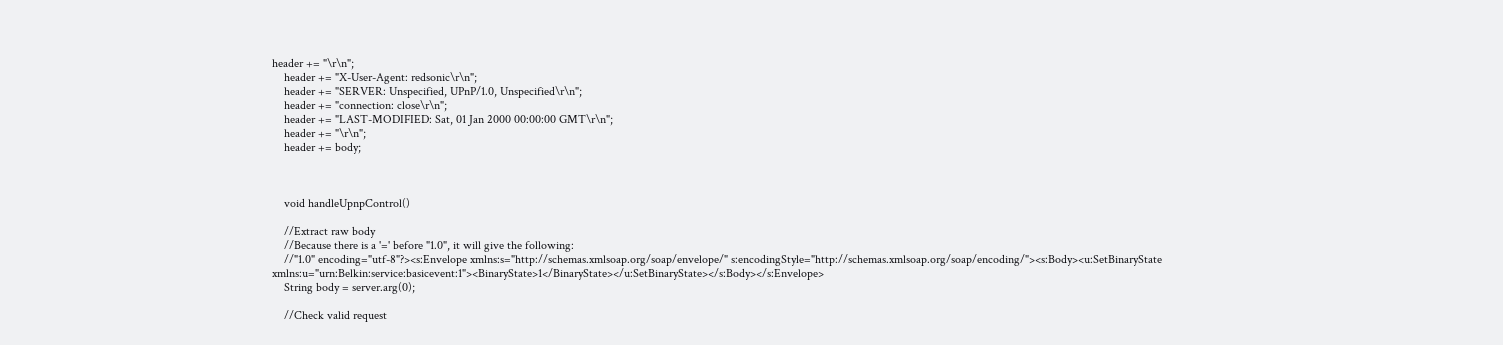header += "\r\n";
    header += "X-User-Agent: redsonic\r\n";
    header += "SERVER: Unspecified, UPnP/1.0, Unspecified\r\n";
    header += "connection: close\r\n";
    header += "LAST-MODIFIED: Sat, 01 Jan 2000 00:00:00 GMT\r\n";
    header += "\r\n";
    header += body;



    void handleUpnpControl()

    //Extract raw body
    //Because there is a '=' before "1.0", it will give the following:
    //"1.0" encoding="utf-8"?><s:Envelope xmlns:s="http://schemas.xmlsoap.org/soap/envelope/" s:encodingStyle="http://schemas.xmlsoap.org/soap/encoding/"><s:Body><u:SetBinaryState xmlns:u="urn:Belkin:service:basicevent:1"><BinaryState>1</BinaryState></u:SetBinaryState></s:Body></s:Envelope>
    String body = server.arg(0);

    //Check valid request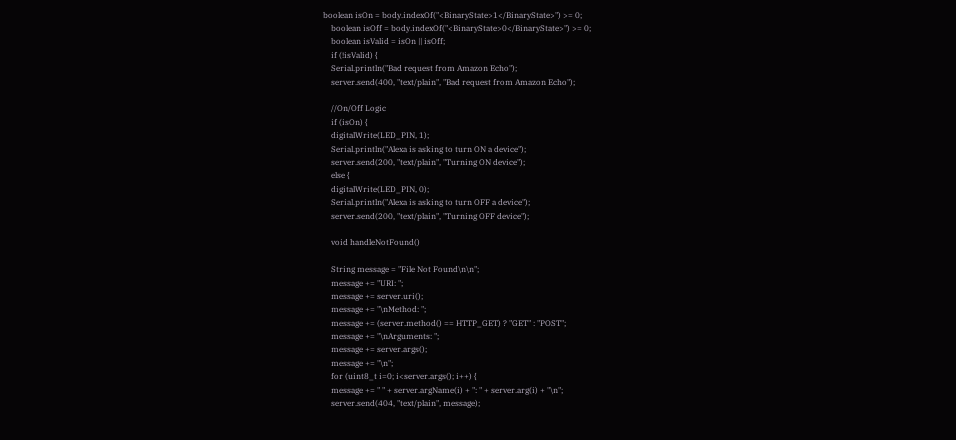boolean isOn = body.indexOf("<BinaryState>1</BinaryState>") >= 0;
    boolean isOff = body.indexOf("<BinaryState>0</BinaryState>") >= 0;
    boolean isValid = isOn || isOff;
    if (!isValid) {
    Serial.println("Bad request from Amazon Echo");
    server.send(400, "text/plain", "Bad request from Amazon Echo");

    //On/Off Logic
    if (isOn) {
    digitalWrite(LED_PIN, 1);
    Serial.println("Alexa is asking to turn ON a device");
    server.send(200, "text/plain", "Turning ON device");
    else {
    digitalWrite(LED_PIN, 0);
    Serial.println("Alexa is asking to turn OFF a device");
    server.send(200, "text/plain", "Turning OFF device");

    void handleNotFound()

    String message = "File Not Found\n\n";
    message += "URI: ";
    message += server.uri();
    message += "\nMethod: ";
    message += (server.method() == HTTP_GET) ? "GET" : "POST";
    message += "\nArguments: ";
    message += server.args();
    message += "\n";
    for (uint8_t i=0; i<server.args(); i++) {
    message += " " + server.argName(i) + ": " + server.arg(i) + "\n";
    server.send(404, "text/plain", message);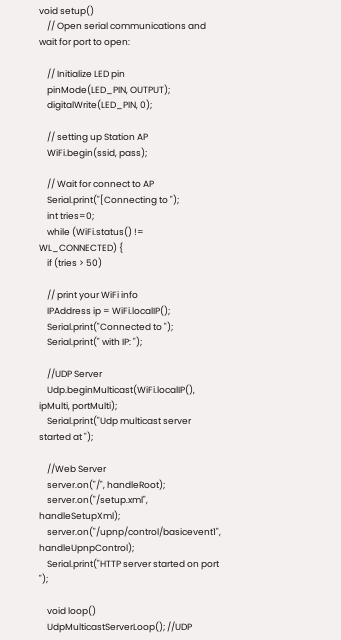void setup()
    // Open serial communications and wait for port to open:

    // Initialize LED pin
    pinMode(LED_PIN, OUTPUT);
    digitalWrite(LED_PIN, 0);

    // setting up Station AP
    WiFi.begin(ssid, pass);

    // Wait for connect to AP
    Serial.print("[Connecting to ");
    int tries=0;
    while (WiFi.status() != WL_CONNECTED) {
    if (tries > 50)

    // print your WiFi info
    IPAddress ip = WiFi.localIP();
    Serial.print("Connected to ");
    Serial.print(" with IP: ");

    //UDP Server
    Udp.beginMulticast(WiFi.localIP(), ipMulti, portMulti);
    Serial.print("Udp multicast server started at ");

    //Web Server
    server.on("/", handleRoot);
    server.on("/setup.xml", handleSetupXml);
    server.on("/upnp/control/basicevent1", handleUpnpControl);
    Serial.print("HTTP server started on port ");

    void loop()
    UdpMulticastServerLoop(); //UDP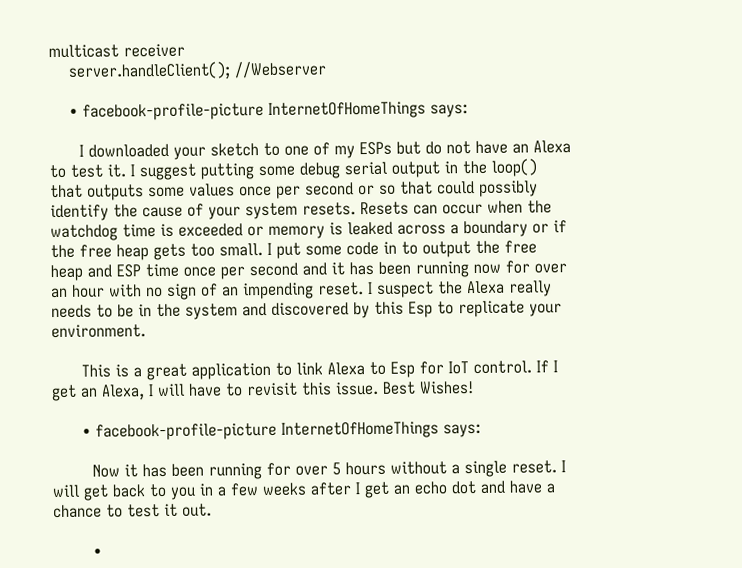multicast receiver
    server.handleClient(); //Webserver

    • facebook-profile-picture InternetOfHomeThings says:

      I downloaded your sketch to one of my ESPs but do not have an Alexa to test it. I suggest putting some debug serial output in the loop() that outputs some values once per second or so that could possibly identify the cause of your system resets. Resets can occur when the watchdog time is exceeded or memory is leaked across a boundary or if the free heap gets too small. I put some code in to output the free heap and ESP time once per second and it has been running now for over an hour with no sign of an impending reset. I suspect the Alexa really needs to be in the system and discovered by this Esp to replicate your environment.

      This is a great application to link Alexa to Esp for IoT control. If I get an Alexa, I will have to revisit this issue. Best Wishes!

      • facebook-profile-picture InternetOfHomeThings says:

        Now it has been running for over 5 hours without a single reset. I will get back to you in a few weeks after I get an echo dot and have a chance to test it out.

        •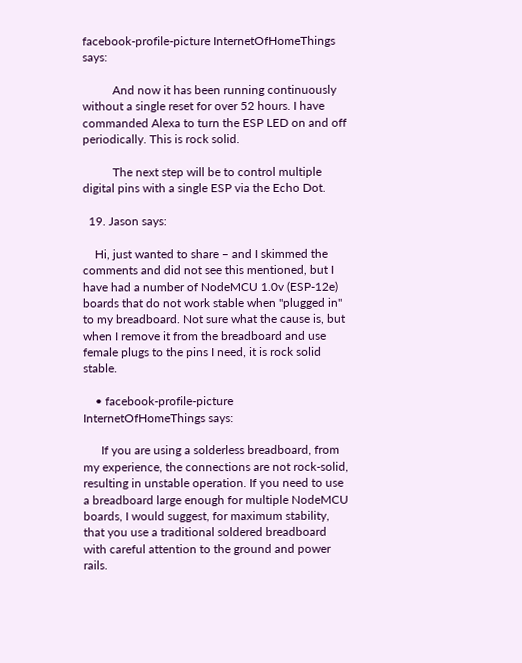facebook-profile-picture InternetOfHomeThings says:

          And now it has been running continuously without a single reset for over 52 hours. I have commanded Alexa to turn the ESP LED on and off periodically. This is rock solid.

          The next step will be to control multiple digital pins with a single ESP via the Echo Dot.

  19. Jason says:

    Hi, just wanted to share – and I skimmed the comments and did not see this mentioned, but I have had a number of NodeMCU 1.0v (ESP-12e) boards that do not work stable when "plugged in" to my breadboard. Not sure what the cause is, but when I remove it from the breadboard and use female plugs to the pins I need, it is rock solid stable.

    • facebook-profile-picture InternetOfHomeThings says:

      If you are using a solderless breadboard, from my experience, the connections are not rock-solid, resulting in unstable operation. If you need to use a breadboard large enough for multiple NodeMCU boards, I would suggest, for maximum stability, that you use a traditional soldered breadboard with careful attention to the ground and power rails.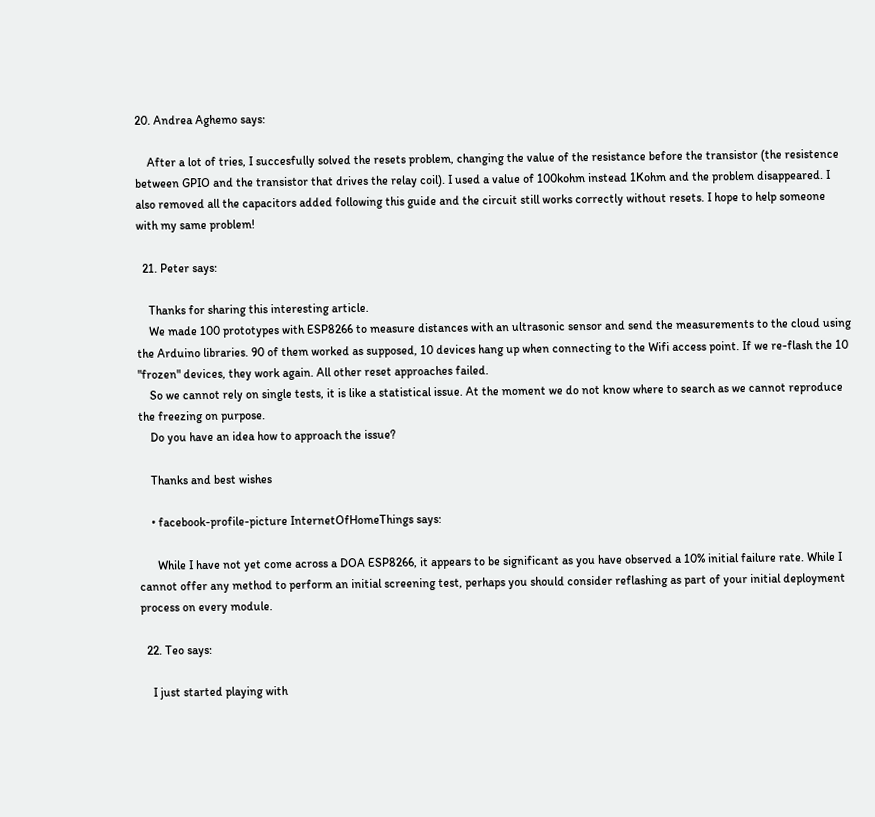20. Andrea Aghemo says:

    After a lot of tries, I succesfully solved the resets problem, changing the value of the resistance before the transistor (the resistence between GPIO and the transistor that drives the relay coil). I used a value of 100kohm instead 1Kohm and the problem disappeared. I also removed all the capacitors added following this guide and the circuit still works correctly without resets. I hope to help someone with my same problem!

  21. Peter says:

    Thanks for sharing this interesting article.
    We made 100 prototypes with ESP8266 to measure distances with an ultrasonic sensor and send the measurements to the cloud using the Arduino libraries. 90 of them worked as supposed, 10 devices hang up when connecting to the Wifi access point. If we re-flash the 10 "frozen" devices, they work again. All other reset approaches failed.
    So we cannot rely on single tests, it is like a statistical issue. At the moment we do not know where to search as we cannot reproduce the freezing on purpose.
    Do you have an idea how to approach the issue?

    Thanks and best wishes

    • facebook-profile-picture InternetOfHomeThings says:

      While I have not yet come across a DOA ESP8266, it appears to be significant as you have observed a 10% initial failure rate. While I cannot offer any method to perform an initial screening test, perhaps you should consider reflashing as part of your initial deployment process on every module.

  22. Teo says:

    I just started playing with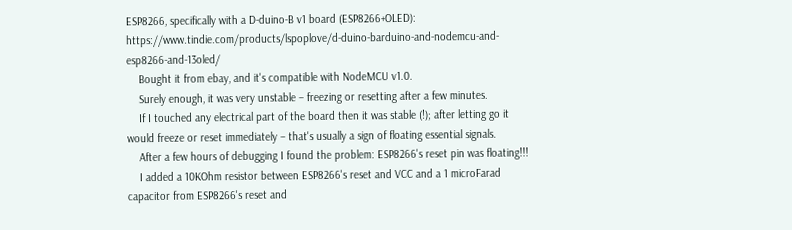ESP8266, specifically with a D-duino-B v1 board (ESP8266+OLED): https://www.tindie.com/products/lspoplove/d-duino-barduino-and-nodemcu-and-esp8266-and-13oled/
    Bought it from ebay, and it's compatible with NodeMCU v1.0.
    Surely enough, it was very unstable – freezing or resetting after a few minutes.
    If I touched any electrical part of the board then it was stable (!); after letting go it would freeze or reset immediately – that's usually a sign of floating essential signals.
    After a few hours of debugging I found the problem: ESP8266's reset pin was floating!!!
    I added a 10KOhm resistor between ESP8266's reset and VCC and a 1 microFarad capacitor from ESP8266's reset and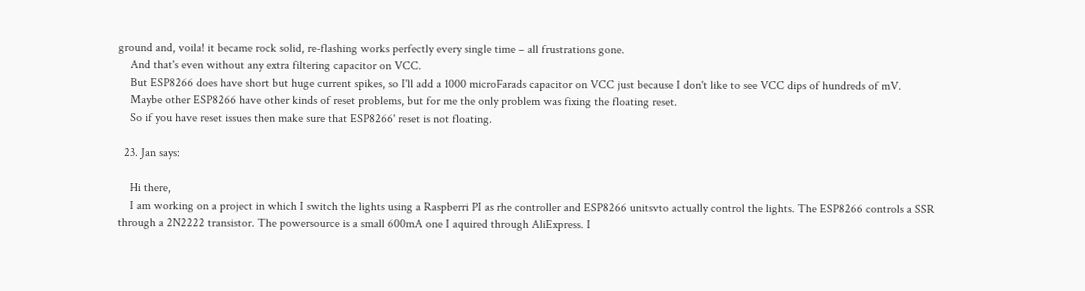ground and, voila! it became rock solid, re-flashing works perfectly every single time – all frustrations gone.
    And that's even without any extra filtering capacitor on VCC.
    But ESP8266 does have short but huge current spikes, so I'll add a 1000 microFarads capacitor on VCC just because I don't like to see VCC dips of hundreds of mV.
    Maybe other ESP8266 have other kinds of reset problems, but for me the only problem was fixing the floating reset.
    So if you have reset issues then make sure that ESP8266' reset is not floating.

  23. Jan says:

    Hi there,
    I am working on a project in which I switch the lights using a Raspberri PI as rhe controller and ESP8266 unitsvto actually control the lights. The ESP8266 controls a SSR through a 2N2222 transistor. The powersource is a small 600mA one I aquired through AliExpress. I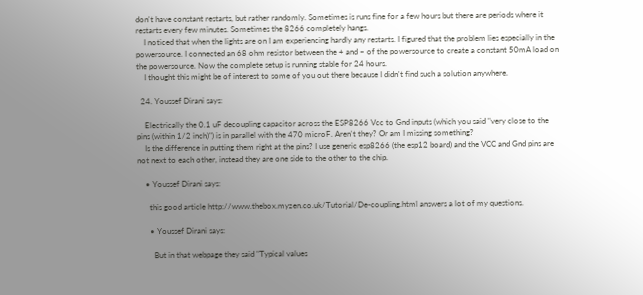don't have constant restarts, but rather randomly. Sometimes is runs fine for a few hours but there are periods where it restarts every few minutes. Sometimes the 8266 completely hangs.
    I noticed that when the lights are on I am experiencing hardly any restarts. I figured that the problem lies especially in the powersource. I connected an 68 ohm resistor between the + and – of the powersource to create a constant 50mA load on the powersource. Now the complete setup is running stable for 24 hours.
    I thought this might be of interest to some of you out there because I didn't find such a solution anywhere.

  24. Youssef Dirani says:

    Electrically the 0.1 uF decoupling capacitor across the ESP8266 Vcc to Gnd inputs (which you said "very close to the pins (within 1/2 inch)") is in parallel with the 470 microF. Aren't they? Or am I missing something?
    Is the difference in putting them right at the pins? I use generic esp8266 (the esp12 board) and the VCC and Gnd pins are not next to each other, instead they are one side to the other to the chip.

    • Youssef Dirani says:

      this good article http://www.thebox.myzen.co.uk/Tutorial/De-coupling.html answers a lot of my questions.

      • Youssef Dirani says:

        But in that webpage they said "Typical values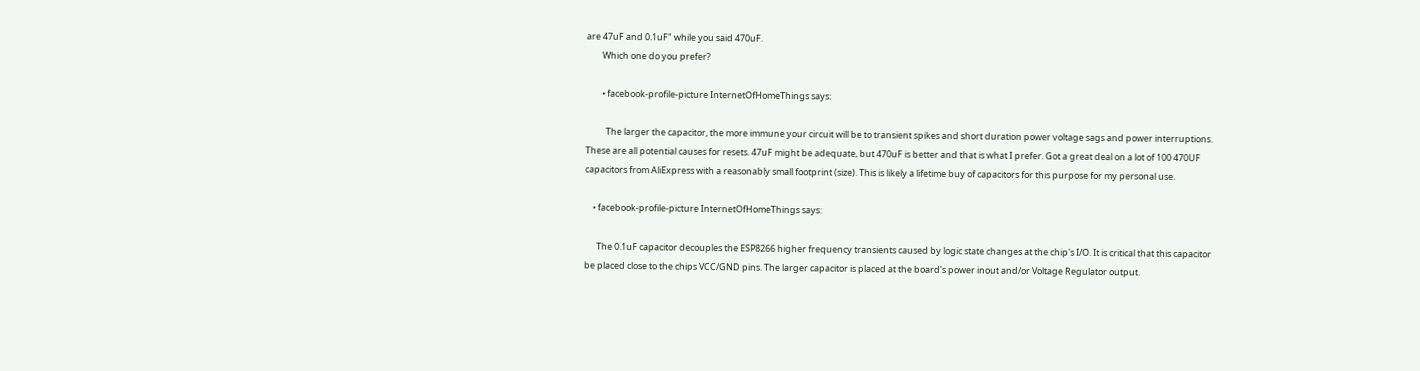are 47uF and 0.1uF" while you said 470uF.
        Which one do you prefer?

        • facebook-profile-picture InternetOfHomeThings says:

          The larger the capacitor, the more immune your circuit will be to transient spikes and short duration power voltage sags and power interruptions. These are all potential causes for resets. 47uF might be adequate, but 470uF is better and that is what I prefer. Got a great deal on a lot of 100 470UF capacitors from AliExpress with a reasonably small footprint (size). This is likely a lifetime buy of capacitors for this purpose for my personal use.

    • facebook-profile-picture InternetOfHomeThings says:

      The 0.1uF capacitor decouples the ESP8266 higher frequency transients caused by logic state changes at the chip's I/O. It is critical that this capacitor be placed close to the chips VCC/GND pins. The larger capacitor is placed at the board's power inout and/or Voltage Regulator output.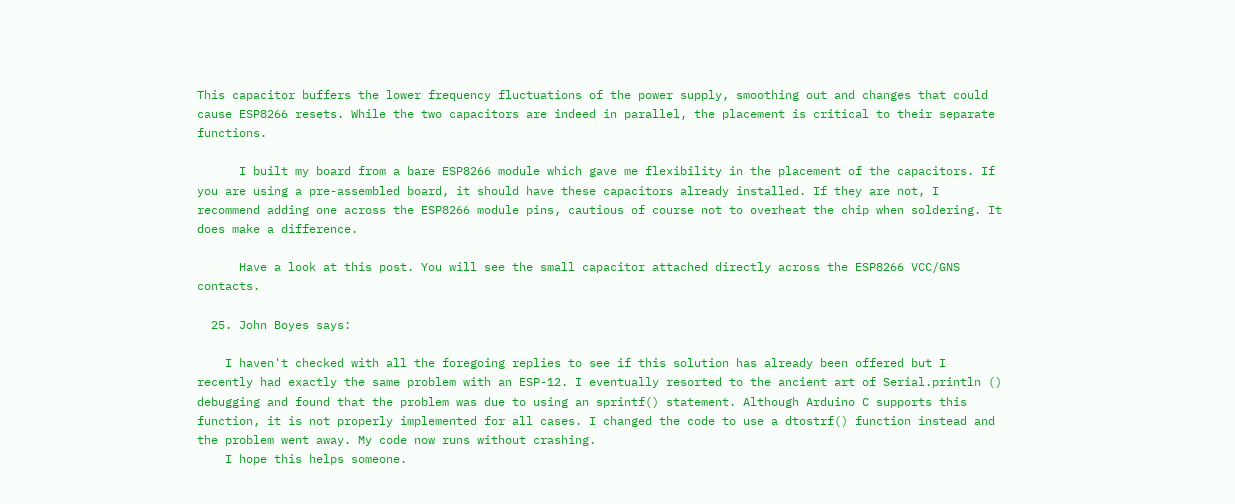This capacitor buffers the lower frequency fluctuations of the power supply, smoothing out and changes that could cause ESP8266 resets. While the two capacitors are indeed in parallel, the placement is critical to their separate functions.

      I built my board from a bare ESP8266 module which gave me flexibility in the placement of the capacitors. If you are using a pre-assembled board, it should have these capacitors already installed. If they are not, I recommend adding one across the ESP8266 module pins, cautious of course not to overheat the chip when soldering. It does make a difference.

      Have a look at this post. You will see the small capacitor attached directly across the ESP8266 VCC/GNS contacts.

  25. John Boyes says:

    I haven't checked with all the foregoing replies to see if this solution has already been offered but I recently had exactly the same problem with an ESP-12. I eventually resorted to the ancient art of Serial.println () debugging and found that the problem was due to using an sprintf() statement. Although Arduino C supports this function, it is not properly implemented for all cases. I changed the code to use a dtostrf() function instead and the problem went away. My code now runs without crashing.
    I hope this helps someone.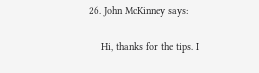26. John McKinney says:

    Hi, thanks for the tips. I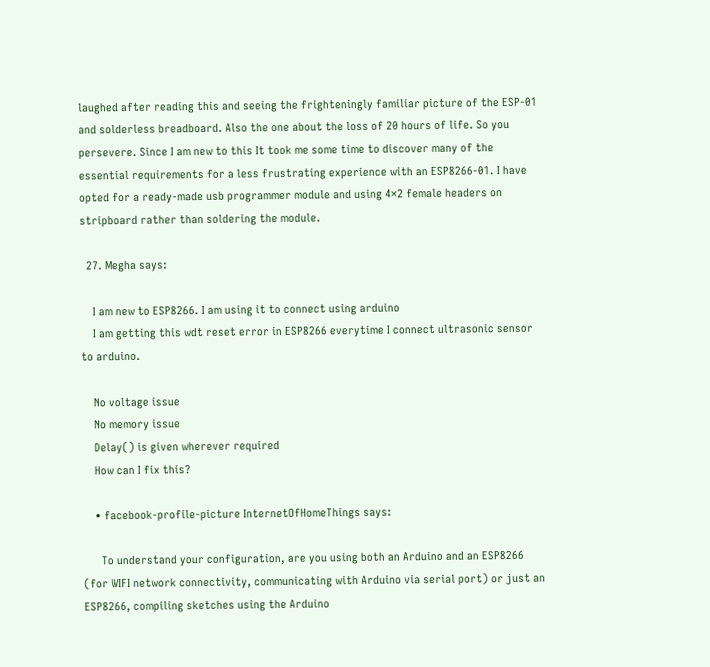laughed after reading this and seeing the frighteningly familiar picture of the ESP-01 and solderless breadboard. Also the one about the loss of 20 hours of life. So you persevere. Since I am new to this It took me some time to discover many of the essential requirements for a less frustrating experience with an ESP8266-01. I have opted for a ready-made usb programmer module and using 4×2 female headers on stripboard rather than soldering the module.

  27. Megha says:

    I am new to ESP8266. I am using it to connect using arduino
    I am getting this wdt reset error in ESP8266 everytime I connect ultrasonic sensor to arduino.

    No voltage issue
    No memory issue
    Delay() is given wherever required
    How can I fix this?

    • facebook-profile-picture InternetOfHomeThings says:

      To understand your configuration, are you using both an Arduino and an ESP8266 (for WIFI network connectivity, communicating with Arduino via serial port) or just an ESP8266, compiling sketches using the Arduino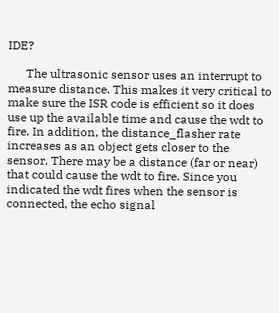IDE?

      The ultrasonic sensor uses an interrupt to measure distance. This makes it very critical to make sure the ISR code is efficient so it does use up the available time and cause the wdt to fire. In addition, the distance_flasher rate increases as an object gets closer to the sensor. There may be a distance (far or near) that could cause the wdt to fire. Since you indicated the wdt fires when the sensor is connected, the echo signal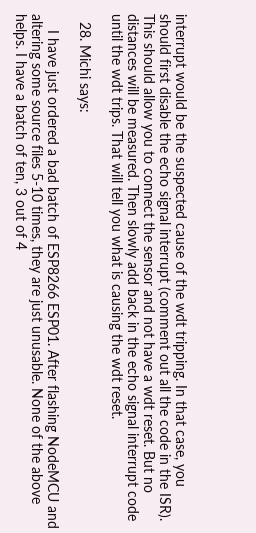interrupt would be the suspected cause of the wdt tripping. In that case, you should first disable the echo signal interrupt (comment out all the code in the ISR). This should allow you to connect the sensor and not have a wdt reset. But no distances will be measured. Then slowly add back in the echo signal interrupt code until the wdt trips. That will tell you what is causing the wdt reset.

  28. Michi says:

    I have just ordered a bad batch of ESP8266 ESP01. After flashing NodeMCU and altering some source files 5-10 times, they are just unusable. None of the above helps. I have a batch of ten, 3 out of 4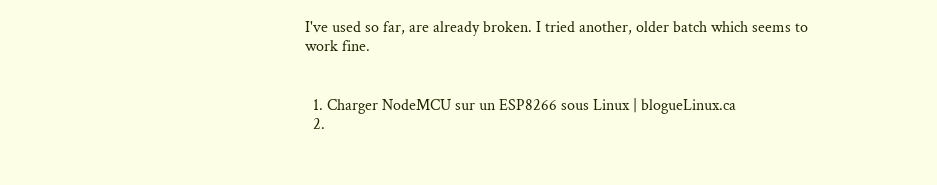I've used so far, are already broken. I tried another, older batch which seems to work fine.


  1. Charger NodeMCU sur un ESP8266 sous Linux | blogueLinux.ca
  2.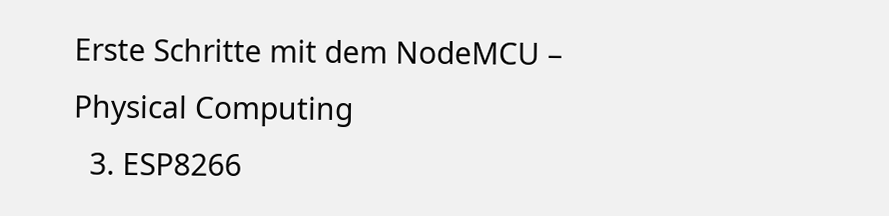Erste Schritte mit dem NodeMCU – Physical Computing
  3. ESP8266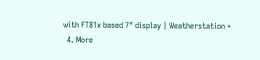with FT81x based 7″ display | Weatherstation +
  4. More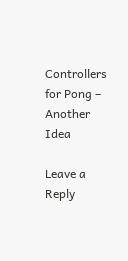Controllers for Pong – Another Idea

Leave a Reply